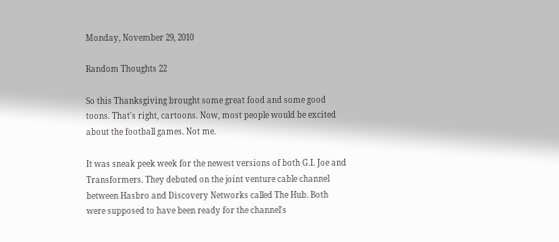Monday, November 29, 2010

Random Thoughts 22

So this Thanksgiving brought some great food and some good toons. That's right, cartoons. Now, most people would be excited about the football games. Not me.

It was sneak peek week for the newest versions of both G.I. Joe and Transformers. They debuted on the joint venture cable channel between Hasbro and Discovery Networks called The Hub. Both were supposed to have been ready for the channel's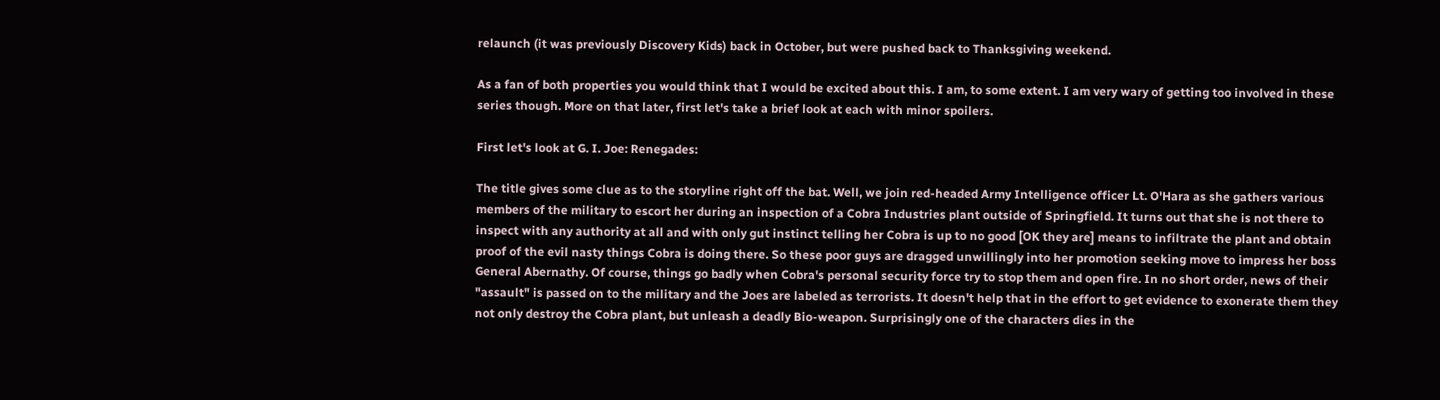relaunch (it was previously Discovery Kids) back in October, but were pushed back to Thanksgiving weekend.

As a fan of both properties you would think that I would be excited about this. I am, to some extent. I am very wary of getting too involved in these series though. More on that later, first let's take a brief look at each with minor spoilers.

First let's look at G. I. Joe: Renegades:

The title gives some clue as to the storyline right off the bat. Well, we join red-headed Army Intelligence officer Lt. O'Hara as she gathers various members of the military to escort her during an inspection of a Cobra Industries plant outside of Springfield. It turns out that she is not there to inspect with any authority at all and with only gut instinct telling her Cobra is up to no good [OK they are] means to infiltrate the plant and obtain proof of the evil nasty things Cobra is doing there. So these poor guys are dragged unwillingly into her promotion seeking move to impress her boss General Abernathy. Of course, things go badly when Cobra's personal security force try to stop them and open fire. In no short order, news of their "assault" is passed on to the military and the Joes are labeled as terrorists. It doesn't help that in the effort to get evidence to exonerate them they not only destroy the Cobra plant, but unleash a deadly Bio-weapon. Surprisingly one of the characters dies in the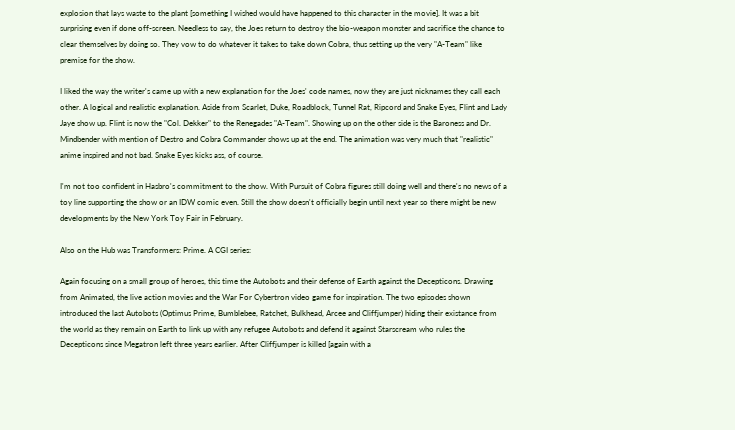explosion that lays waste to the plant [something I wished would have happened to this character in the movie]. It was a bit surprising even if done off-screen. Needless to say, the Joes return to destroy the bio-weapon monster and sacrifice the chance to clear themselves by doing so. They vow to do whatever it takes to take down Cobra, thus setting up the very "A-Team" like premise for the show.

I liked the way the writer's came up with a new explanation for the Joes' code names, now they are just nicknames they call each other. A logical and realistic explanation. Aside from Scarlet, Duke, Roadblock, Tunnel Rat, Ripcord and Snake Eyes, Flint and Lady Jaye show up. Flint is now the "Col. Dekker" to the Renegades "A-Team". Showing up on the other side is the Baroness and Dr. Mindbender with mention of Destro and Cobra Commander shows up at the end. The animation was very much that "realistic" anime inspired and not bad. Snake Eyes kicks ass, of course.

I'm not too confident in Hasbro's commitment to the show. With Pursuit of Cobra figures still doing well and there's no news of a toy line supporting the show or an IDW comic even. Still the show doesn't officially begin until next year so there might be new developments by the New York Toy Fair in February.

Also on the Hub was Transformers: Prime. A CGI series:

Again focusing on a small group of heroes, this time the Autobots and their defense of Earth against the Decepticons. Drawing from Animated, the live action movies and the War For Cybertron video game for inspiration. The two episodes shown introduced the last Autobots (Optimus Prime, Bumblebee, Ratchet, Bulkhead, Arcee and Cliffjumper) hiding their existance from the world as they remain on Earth to link up with any refugee Autobots and defend it against Starscream who rules the Decepticons since Megatron left three years earlier. After Cliffjumper is killed [again with a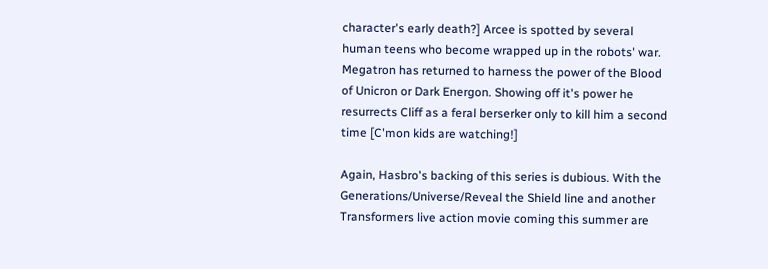character's early death?] Arcee is spotted by several human teens who become wrapped up in the robots' war. Megatron has returned to harness the power of the Blood of Unicron or Dark Energon. Showing off it's power he resurrects Cliff as a feral berserker only to kill him a second time [C'mon kids are watching!]

Again, Hasbro's backing of this series is dubious. With the Generations/Universe/Reveal the Shield line and another Transformers live action movie coming this summer are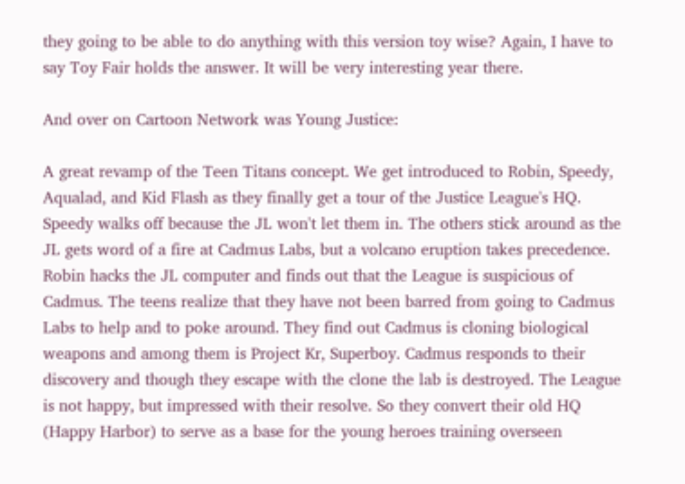they going to be able to do anything with this version toy wise? Again, I have to say Toy Fair holds the answer. It will be very interesting year there.

And over on Cartoon Network was Young Justice:

A great revamp of the Teen Titans concept. We get introduced to Robin, Speedy, Aqualad, and Kid Flash as they finally get a tour of the Justice League's HQ. Speedy walks off because the JL won't let them in. The others stick around as the JL gets word of a fire at Cadmus Labs, but a volcano eruption takes precedence. Robin hacks the JL computer and finds out that the League is suspicious of Cadmus. The teens realize that they have not been barred from going to Cadmus Labs to help and to poke around. They find out Cadmus is cloning biological weapons and among them is Project Kr, Superboy. Cadmus responds to their discovery and though they escape with the clone the lab is destroyed. The League is not happy, but impressed with their resolve. So they convert their old HQ (Happy Harbor) to serve as a base for the young heroes training overseen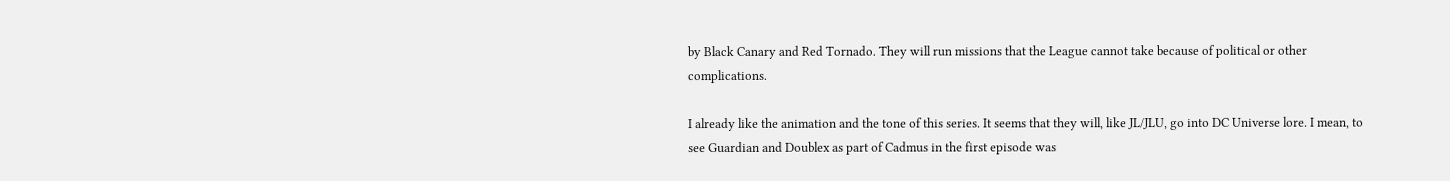by Black Canary and Red Tornado. They will run missions that the League cannot take because of political or other complications.

I already like the animation and the tone of this series. It seems that they will, like JL/JLU, go into DC Universe lore. I mean, to see Guardian and Doublex as part of Cadmus in the first episode was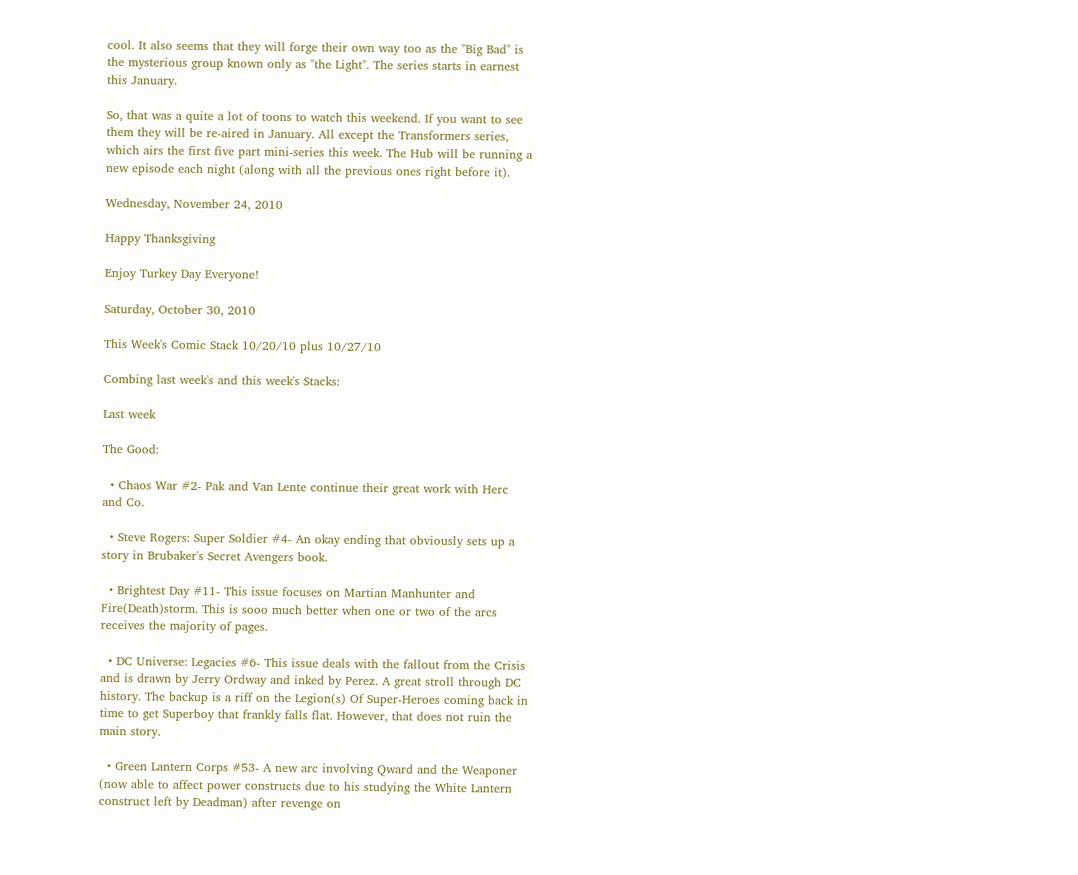cool. It also seems that they will forge their own way too as the "Big Bad" is the mysterious group known only as "the Light". The series starts in earnest this January.

So, that was a quite a lot of toons to watch this weekend. If you want to see them they will be re-aired in January. All except the Transformers series, which airs the first five part mini-series this week. The Hub will be running a new episode each night (along with all the previous ones right before it).

Wednesday, November 24, 2010

Happy Thanksgiving

Enjoy Turkey Day Everyone!

Saturday, October 30, 2010

This Week's Comic Stack 10/20/10 plus 10/27/10

Combing last week's and this week's Stacks:

Last week

The Good:

  • Chaos War #2- Pak and Van Lente continue their great work with Herc and Co.

  • Steve Rogers: Super Soldier #4- An okay ending that obviously sets up a story in Brubaker's Secret Avengers book.

  • Brightest Day #11- This issue focuses on Martian Manhunter and Fire(Death)storm. This is sooo much better when one or two of the arcs receives the majority of pages.

  • DC Universe: Legacies #6- This issue deals with the fallout from the Crisis and is drawn by Jerry Ordway and inked by Perez. A great stroll through DC history. The backup is a riff on the Legion(s) Of Super-Heroes coming back in time to get Superboy that frankly falls flat. However, that does not ruin the main story.

  • Green Lantern Corps #53- A new arc involving Qward and the Weaponer (now able to affect power constructs due to his studying the White Lantern construct left by Deadman) after revenge on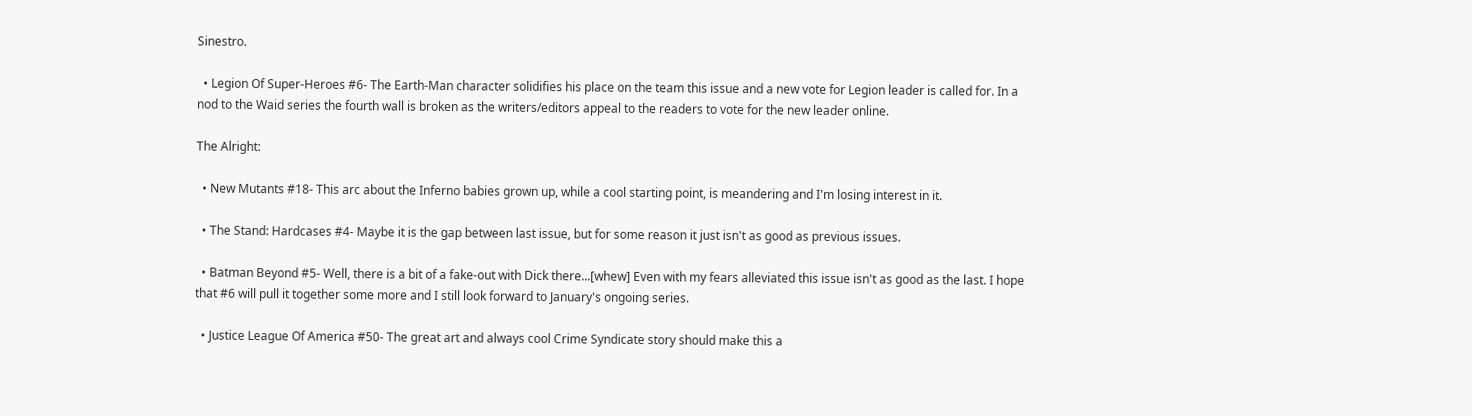Sinestro.

  • Legion Of Super-Heroes #6- The Earth-Man character solidifies his place on the team this issue and a new vote for Legion leader is called for. In a nod to the Waid series the fourth wall is broken as the writers/editors appeal to the readers to vote for the new leader online.

The Alright:

  • New Mutants #18- This arc about the Inferno babies grown up, while a cool starting point, is meandering and I'm losing interest in it.

  • The Stand: Hardcases #4- Maybe it is the gap between last issue, but for some reason it just isn't as good as previous issues.

  • Batman Beyond #5- Well, there is a bit of a fake-out with Dick there...[whew] Even with my fears alleviated this issue isn't as good as the last. I hope that #6 will pull it together some more and I still look forward to January's ongoing series.

  • Justice League Of America #50- The great art and always cool Crime Syndicate story should make this a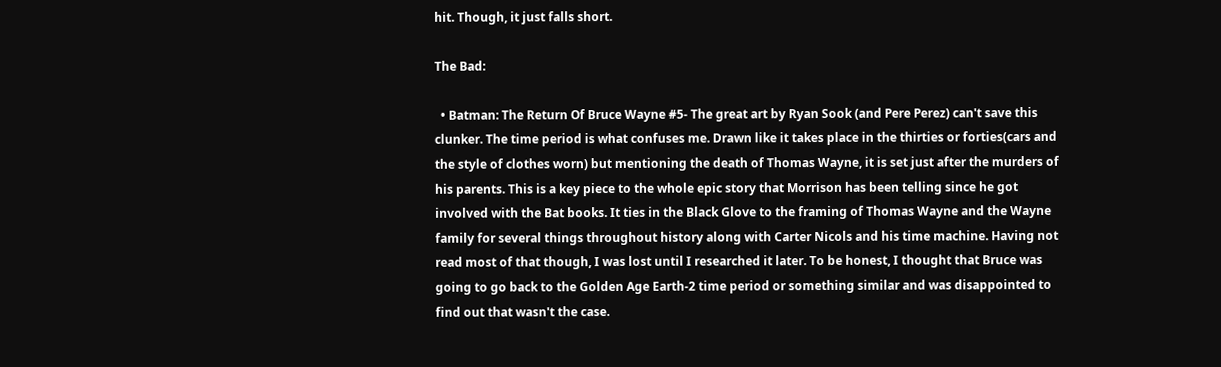hit. Though, it just falls short.

The Bad:

  • Batman: The Return Of Bruce Wayne #5- The great art by Ryan Sook (and Pere Perez) can't save this clunker. The time period is what confuses me. Drawn like it takes place in the thirties or forties(cars and the style of clothes worn) but mentioning the death of Thomas Wayne, it is set just after the murders of his parents. This is a key piece to the whole epic story that Morrison has been telling since he got involved with the Bat books. It ties in the Black Glove to the framing of Thomas Wayne and the Wayne family for several things throughout history along with Carter Nicols and his time machine. Having not read most of that though, I was lost until I researched it later. To be honest, I thought that Bruce was going to go back to the Golden Age Earth-2 time period or something similar and was disappointed to find out that wasn't the case.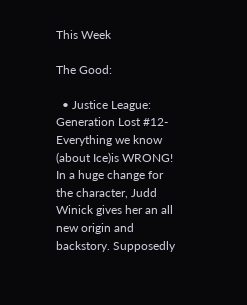This Week

The Good:

  • Justice League: Generation Lost #12- Everything we know (about Ice)is WRONG! In a huge change for the character, Judd Winick gives her an all new origin and backstory. Supposedly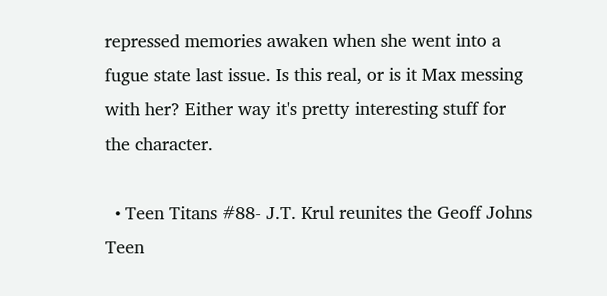repressed memories awaken when she went into a fugue state last issue. Is this real, or is it Max messing with her? Either way it's pretty interesting stuff for the character.

  • Teen Titans #88- J.T. Krul reunites the Geoff Johns Teen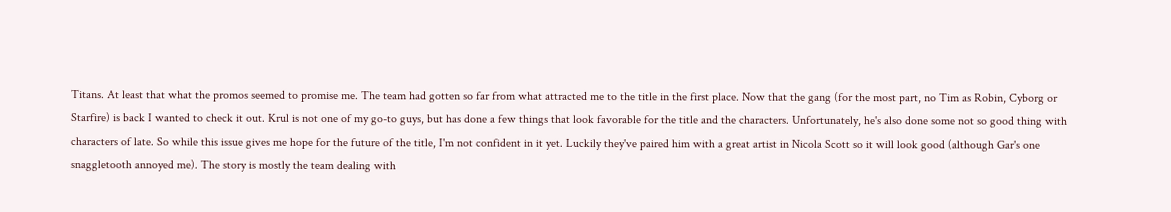Titans. At least that what the promos seemed to promise me. The team had gotten so far from what attracted me to the title in the first place. Now that the gang (for the most part, no Tim as Robin, Cyborg or Starfire) is back I wanted to check it out. Krul is not one of my go-to guys, but has done a few things that look favorable for the title and the characters. Unfortunately, he's also done some not so good thing with characters of late. So while this issue gives me hope for the future of the title, I'm not confident in it yet. Luckily they've paired him with a great artist in Nicola Scott so it will look good (although Gar's one snaggletooth annoyed me). The story is mostly the team dealing with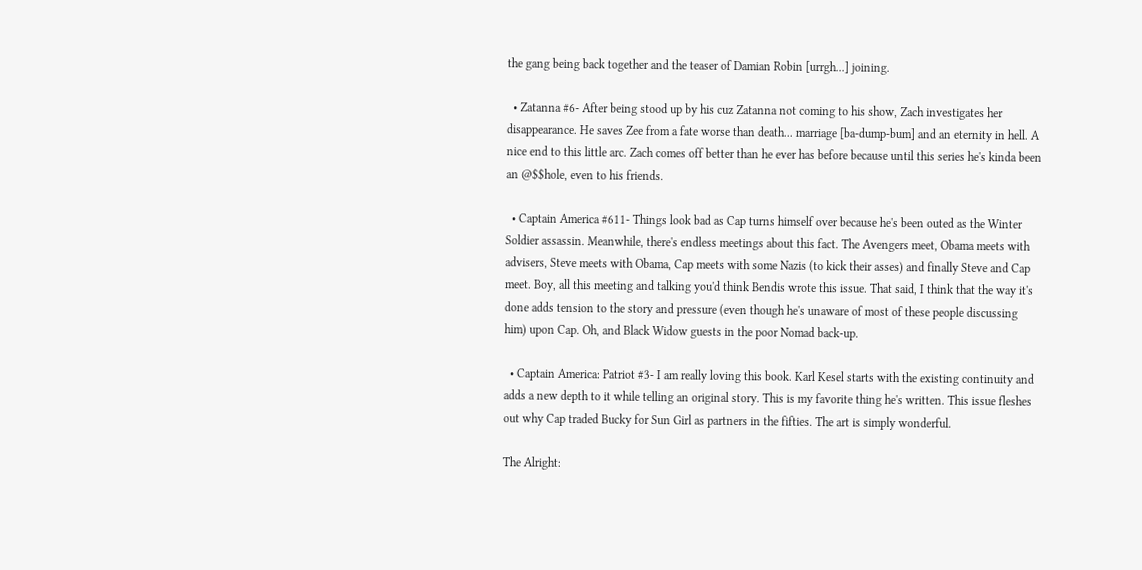the gang being back together and the teaser of Damian Robin [urrgh...] joining.

  • Zatanna #6- After being stood up by his cuz Zatanna not coming to his show, Zach investigates her disappearance. He saves Zee from a fate worse than death... marriage [ba-dump-bum] and an eternity in hell. A nice end to this little arc. Zach comes off better than he ever has before because until this series he's kinda been an @$$hole, even to his friends.

  • Captain America #611- Things look bad as Cap turns himself over because he's been outed as the Winter Soldier assassin. Meanwhile, there's endless meetings about this fact. The Avengers meet, Obama meets with advisers, Steve meets with Obama, Cap meets with some Nazis (to kick their asses) and finally Steve and Cap meet. Boy, all this meeting and talking you'd think Bendis wrote this issue. That said, I think that the way it's done adds tension to the story and pressure (even though he's unaware of most of these people discussing him) upon Cap. Oh, and Black Widow guests in the poor Nomad back-up.

  • Captain America: Patriot #3- I am really loving this book. Karl Kesel starts with the existing continuity and adds a new depth to it while telling an original story. This is my favorite thing he's written. This issue fleshes out why Cap traded Bucky for Sun Girl as partners in the fifties. The art is simply wonderful.

The Alright: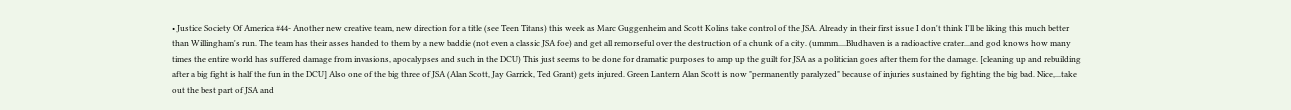• Justice Society Of America #44- Another new creative team, new direction for a title (see Teen Titans) this week as Marc Guggenheim and Scott Kolins take control of the JSA. Already in their first issue I don't think I'll be liking this much better than Willingham's run. The team has their asses handed to them by a new baddie (not even a classic JSA foe) and get all remorseful over the destruction of a chunk of a city. (ummm....Bludhaven is a radioactive crater...and god knows how many times the entire world has suffered damage from invasions, apocalypses and such in the DCU) This just seems to be done for dramatic purposes to amp up the guilt for JSA as a politician goes after them for the damage. [cleaning up and rebuilding after a big fight is half the fun in the DCU] Also one of the big three of JSA (Alan Scott, Jay Garrick, Ted Grant) gets injured. Green Lantern Alan Scott is now "permanently paralyzed" because of injuries sustained by fighting the big bad. Nice,...take out the best part of JSA and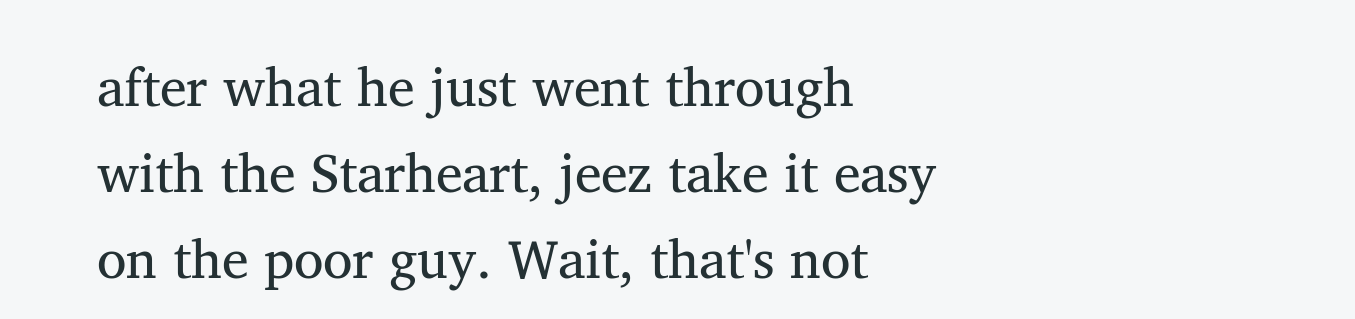after what he just went through with the Starheart, jeez take it easy on the poor guy. Wait, that's not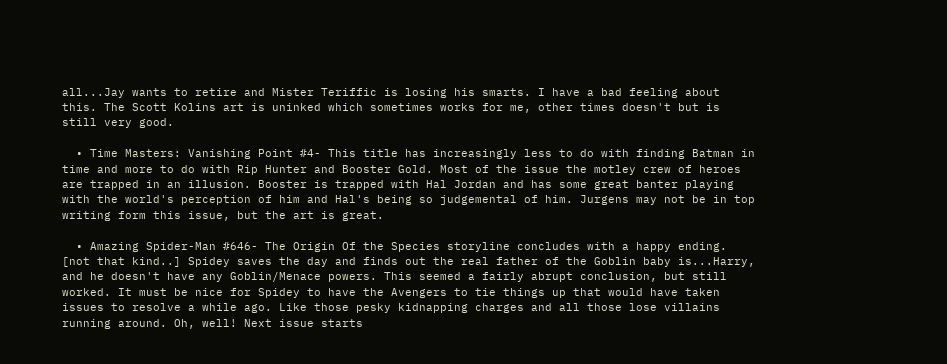all...Jay wants to retire and Mister Teriffic is losing his smarts. I have a bad feeling about this. The Scott Kolins art is uninked which sometimes works for me, other times doesn't but is still very good.

  • Time Masters: Vanishing Point #4- This title has increasingly less to do with finding Batman in time and more to do with Rip Hunter and Booster Gold. Most of the issue the motley crew of heroes are trapped in an illusion. Booster is trapped with Hal Jordan and has some great banter playing with the world's perception of him and Hal's being so judgemental of him. Jurgens may not be in top writing form this issue, but the art is great.

  • Amazing Spider-Man #646- The Origin Of the Species storyline concludes with a happy ending. [not that kind..] Spidey saves the day and finds out the real father of the Goblin baby is...Harry, and he doesn't have any Goblin/Menace powers. This seemed a fairly abrupt conclusion, but still worked. It must be nice for Spidey to have the Avengers to tie things up that would have taken issues to resolve a while ago. Like those pesky kidnapping charges and all those lose villains running around. Oh, well! Next issue starts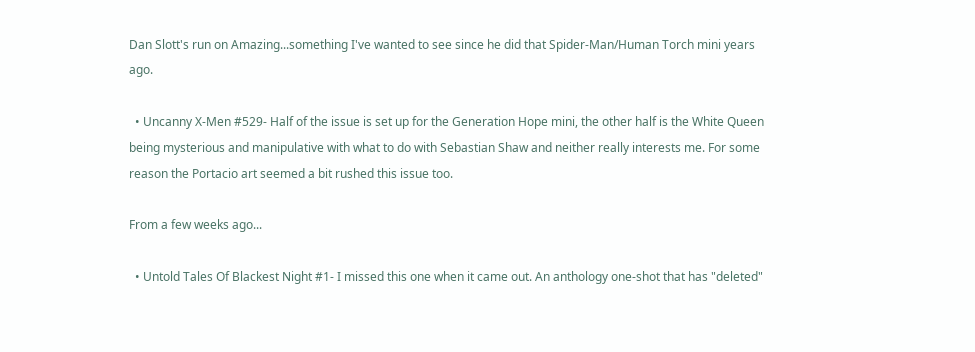Dan Slott's run on Amazing...something I've wanted to see since he did that Spider-Man/Human Torch mini years ago.

  • Uncanny X-Men #529- Half of the issue is set up for the Generation Hope mini, the other half is the White Queen being mysterious and manipulative with what to do with Sebastian Shaw and neither really interests me. For some reason the Portacio art seemed a bit rushed this issue too.

From a few weeks ago...

  • Untold Tales Of Blackest Night #1- I missed this one when it came out. An anthology one-shot that has "deleted"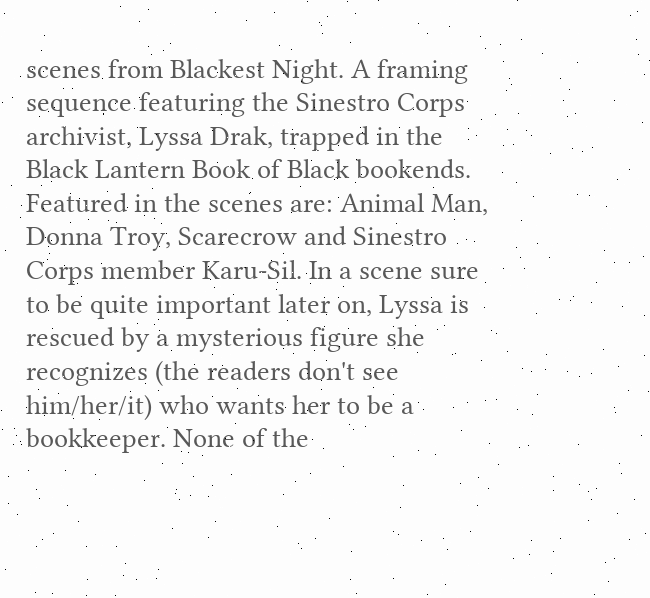scenes from Blackest Night. A framing sequence featuring the Sinestro Corps archivist, Lyssa Drak, trapped in the Black Lantern Book of Black bookends. Featured in the scenes are: Animal Man, Donna Troy, Scarecrow and Sinestro Corps member Karu-Sil. In a scene sure to be quite important later on, Lyssa is rescued by a mysterious figure she recognizes (the readers don't see him/her/it) who wants her to be a bookkeeper. None of the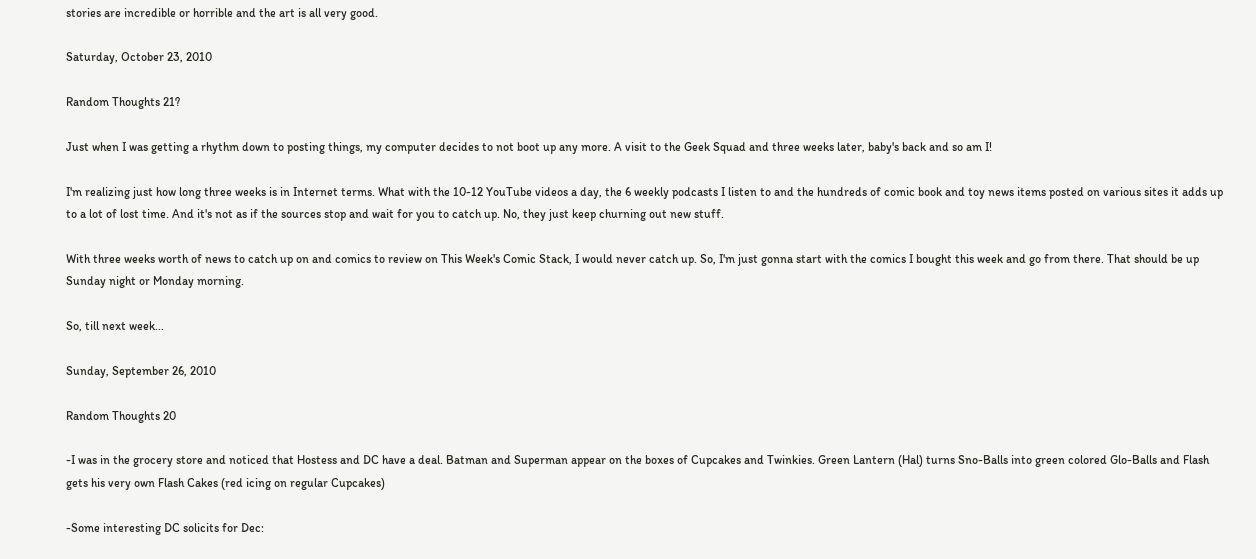stories are incredible or horrible and the art is all very good.

Saturday, October 23, 2010

Random Thoughts 21?

Just when I was getting a rhythm down to posting things, my computer decides to not boot up any more. A visit to the Geek Squad and three weeks later, baby's back and so am I!

I'm realizing just how long three weeks is in Internet terms. What with the 10-12 YouTube videos a day, the 6 weekly podcasts I listen to and the hundreds of comic book and toy news items posted on various sites it adds up to a lot of lost time. And it's not as if the sources stop and wait for you to catch up. No, they just keep churning out new stuff.

With three weeks worth of news to catch up on and comics to review on This Week's Comic Stack, I would never catch up. So, I'm just gonna start with the comics I bought this week and go from there. That should be up Sunday night or Monday morning.

So, till next week...

Sunday, September 26, 2010

Random Thoughts 20

-I was in the grocery store and noticed that Hostess and DC have a deal. Batman and Superman appear on the boxes of Cupcakes and Twinkies. Green Lantern (Hal) turns Sno-Balls into green colored Glo-Balls and Flash gets his very own Flash Cakes (red icing on regular Cupcakes)

-Some interesting DC solicits for Dec: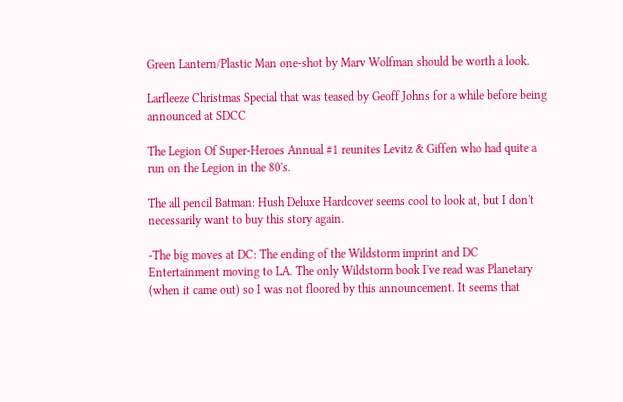Green Lantern/Plastic Man one-shot by Marv Wolfman should be worth a look.

Larfleeze Christmas Special that was teased by Geoff Johns for a while before being announced at SDCC

The Legion Of Super-Heroes Annual #1 reunites Levitz & Giffen who had quite a run on the Legion in the 80's.

The all pencil Batman: Hush Deluxe Hardcover seems cool to look at, but I don't necessarily want to buy this story again.

-The big moves at DC: The ending of the Wildstorm imprint and DC Entertainment moving to LA. The only Wildstorm book I've read was Planetary (when it came out) so I was not floored by this announcement. It seems that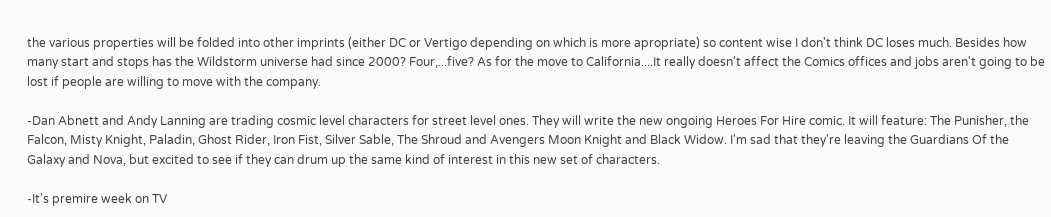the various properties will be folded into other imprints (either DC or Vertigo depending on which is more apropriate) so content wise I don't think DC loses much. Besides how many start and stops has the Wildstorm universe had since 2000? Four,...five? As for the move to California....It really doesn't affect the Comics offices and jobs aren't going to be lost if people are willing to move with the company.

-Dan Abnett and Andy Lanning are trading cosmic level characters for street level ones. They will write the new ongoing Heroes For Hire comic. It will feature: The Punisher, the Falcon, Misty Knight, Paladin, Ghost Rider, Iron Fist, Silver Sable, The Shroud and Avengers Moon Knight and Black Widow. I'm sad that they're leaving the Guardians Of the Galaxy and Nova, but excited to see if they can drum up the same kind of interest in this new set of characters.

-It's premire week on TV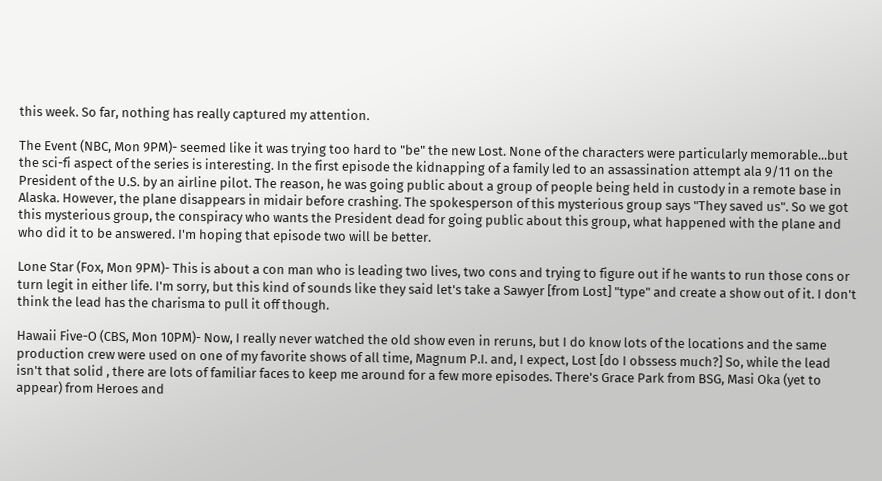this week. So far, nothing has really captured my attention.

The Event (NBC, Mon 9PM)- seemed like it was trying too hard to "be" the new Lost. None of the characters were particularly memorable...but the sci-fi aspect of the series is interesting. In the first episode the kidnapping of a family led to an assassination attempt ala 9/11 on the President of the U.S. by an airline pilot. The reason, he was going public about a group of people being held in custody in a remote base in Alaska. However, the plane disappears in midair before crashing. The spokesperson of this mysterious group says "They saved us". So we got this mysterious group, the conspiracy who wants the President dead for going public about this group, what happened with the plane and who did it to be answered. I'm hoping that episode two will be better.

Lone Star (Fox, Mon 9PM)- This is about a con man who is leading two lives, two cons and trying to figure out if he wants to run those cons or turn legit in either life. I'm sorry, but this kind of sounds like they said let's take a Sawyer [from Lost] "type" and create a show out of it. I don't think the lead has the charisma to pull it off though.

Hawaii Five-O (CBS, Mon 10PM)- Now, I really never watched the old show even in reruns, but I do know lots of the locations and the same production crew were used on one of my favorite shows of all time, Magnum P.I. and, I expect, Lost [do I obssess much?] So, while the lead isn't that solid , there are lots of familiar faces to keep me around for a few more episodes. There's Grace Park from BSG, Masi Oka (yet to appear) from Heroes and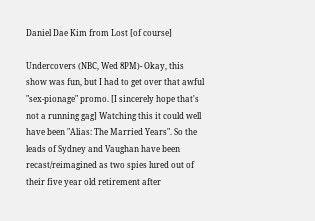Daniel Dae Kim from Lost [of course]

Undercovers (NBC, Wed 8PM)- Okay, this show was fun, but I had to get over that awful "sex-pionage" promo. [I sincerely hope that's not a running gag] Watching this it could well have been "Alias: The Married Years". So the leads of Sydney and Vaughan have been recast/reimagined as two spies lured out of their five year old retirement after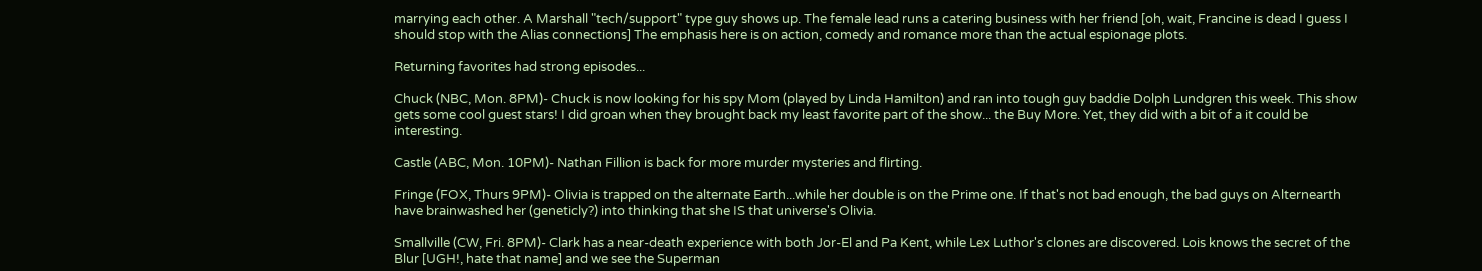marrying each other. A Marshall "tech/support" type guy shows up. The female lead runs a catering business with her friend [oh, wait, Francine is dead I guess I should stop with the Alias connections] The emphasis here is on action, comedy and romance more than the actual espionage plots.

Returning favorites had strong episodes...

Chuck (NBC, Mon. 8PM)- Chuck is now looking for his spy Mom (played by Linda Hamilton) and ran into tough guy baddie Dolph Lundgren this week. This show gets some cool guest stars! I did groan when they brought back my least favorite part of the show... the Buy More. Yet, they did with a bit of a it could be interesting.

Castle (ABC, Mon. 10PM)- Nathan Fillion is back for more murder mysteries and flirting.

Fringe (FOX, Thurs 9PM)- Olivia is trapped on the alternate Earth...while her double is on the Prime one. If that's not bad enough, the bad guys on Alternearth have brainwashed her (geneticly?) into thinking that she IS that universe's Olivia.

Smallville (CW, Fri. 8PM)- Clark has a near-death experience with both Jor-El and Pa Kent, while Lex Luthor's clones are discovered. Lois knows the secret of the Blur [UGH!, hate that name] and we see the Superman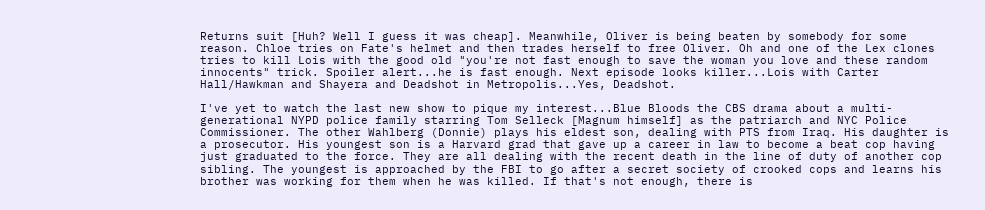Returns suit [Huh? Well I guess it was cheap]. Meanwhile, Oliver is being beaten by somebody for some reason. Chloe tries on Fate's helmet and then trades herself to free Oliver. Oh and one of the Lex clones tries to kill Lois with the good old "you're not fast enough to save the woman you love and these random innocents" trick. Spoiler alert...he is fast enough. Next episode looks killer...Lois with Carter Hall/Hawkman and Shayera and Deadshot in Metropolis...Yes, Deadshot.

I've yet to watch the last new show to pique my interest...Blue Bloods the CBS drama about a multi-generational NYPD police family starring Tom Selleck [Magnum himself] as the patriarch and NYC Police Commissioner. The other Wahlberg (Donnie) plays his eldest son, dealing with PTS from Iraq. His daughter is a prosecutor. His youngest son is a Harvard grad that gave up a career in law to become a beat cop having just graduated to the force. They are all dealing with the recent death in the line of duty of another cop sibling. The youngest is approached by the FBI to go after a secret society of crooked cops and learns his brother was working for them when he was killed. If that's not enough, there is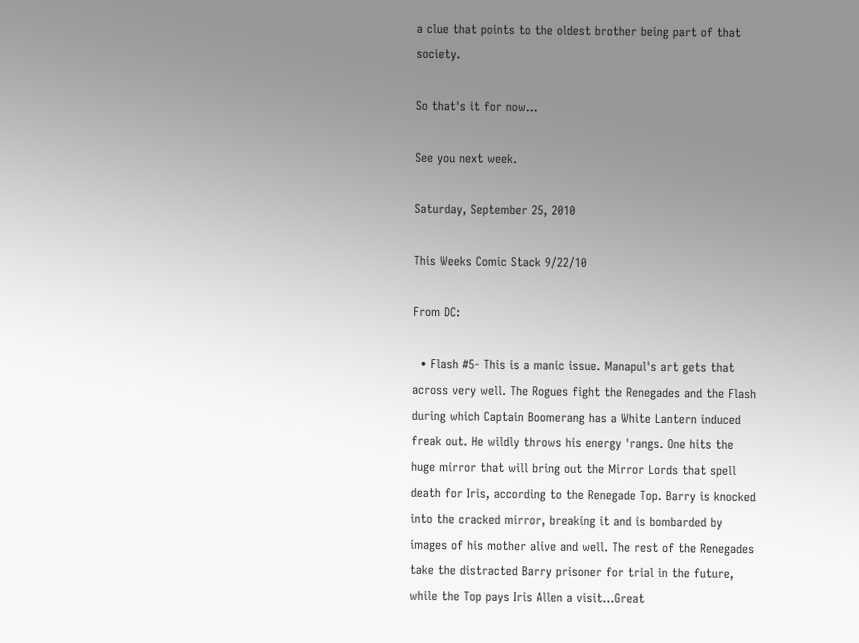a clue that points to the oldest brother being part of that society.

So that's it for now...

See you next week.

Saturday, September 25, 2010

This Weeks Comic Stack 9/22/10

From DC:

  • Flash #5- This is a manic issue. Manapul's art gets that across very well. The Rogues fight the Renegades and the Flash during which Captain Boomerang has a White Lantern induced freak out. He wildly throws his energy 'rangs. One hits the huge mirror that will bring out the Mirror Lords that spell death for Iris, according to the Renegade Top. Barry is knocked into the cracked mirror, breaking it and is bombarded by images of his mother alive and well. The rest of the Renegades take the distracted Barry prisoner for trial in the future, while the Top pays Iris Allen a visit...Great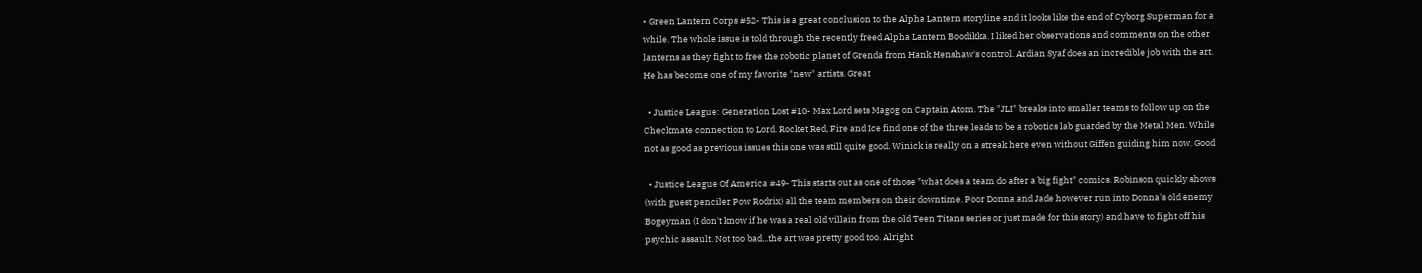• Green Lantern Corps #52- This is a great conclusion to the Alpha Lantern storyline and it looks like the end of Cyborg Superman for a while. The whole issue is told through the recently freed Alpha Lantern Boodikka. I liked her observations and comments on the other lanterns as they fight to free the robotic planet of Grenda from Hank Henshaw's control. Ardian Syaf does an incredible job with the art. He has become one of my favorite "new" artists. Great

  • Justice League: Generation Lost #10- Max Lord sets Magog on Captain Atom. The "JLI" breaks into smaller teams to follow up on the Checkmate connection to Lord. Rocket Red, Fire and Ice find one of the three leads to be a robotics lab guarded by the Metal Men. While not as good as previous issues this one was still quite good. Winick is really on a streak here even without Giffen guiding him now. Good

  • Justice League Of America #49- This starts out as one of those "what does a team do after a big fight" comics. Robinson quickly shows (with guest penciler Pow Rodrix) all the team members on their downtime. Poor Donna and Jade however run into Donna's old enemy Bogeyman (I don't know if he was a real old villain from the old Teen Titans series or just made for this story) and have to fight off his psychic assault. Not too bad...the art was pretty good too. Alright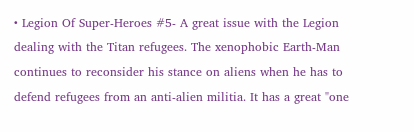• Legion Of Super-Heroes #5- A great issue with the Legion dealing with the Titan refugees. The xenophobic Earth-Man continues to reconsider his stance on aliens when he has to defend refugees from an anti-alien militia. It has a great "one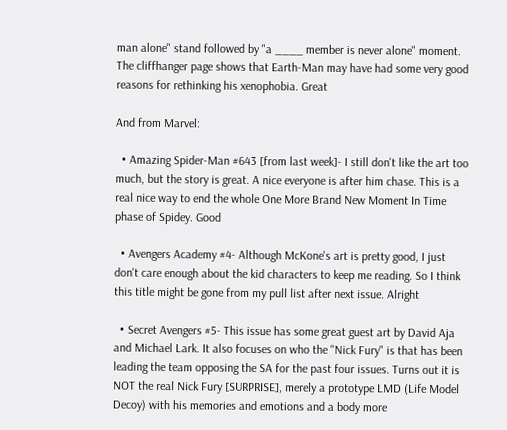man alone" stand followed by "a ____ member is never alone" moment. The cliffhanger page shows that Earth-Man may have had some very good reasons for rethinking his xenophobia. Great

And from Marvel:

  • Amazing Spider-Man #643 [from last week]- I still don't like the art too much, but the story is great. A nice everyone is after him chase. This is a real nice way to end the whole One More Brand New Moment In Time phase of Spidey. Good

  • Avengers Academy #4- Although McKone's art is pretty good, I just don't care enough about the kid characters to keep me reading. So I think this title might be gone from my pull list after next issue. Alright

  • Secret Avengers #5- This issue has some great guest art by David Aja and Michael Lark. It also focuses on who the "Nick Fury" is that has been leading the team opposing the SA for the past four issues. Turns out it is NOT the real Nick Fury [SURPRISE], merely a prototype LMD (Life Model Decoy) with his memories and emotions and a body more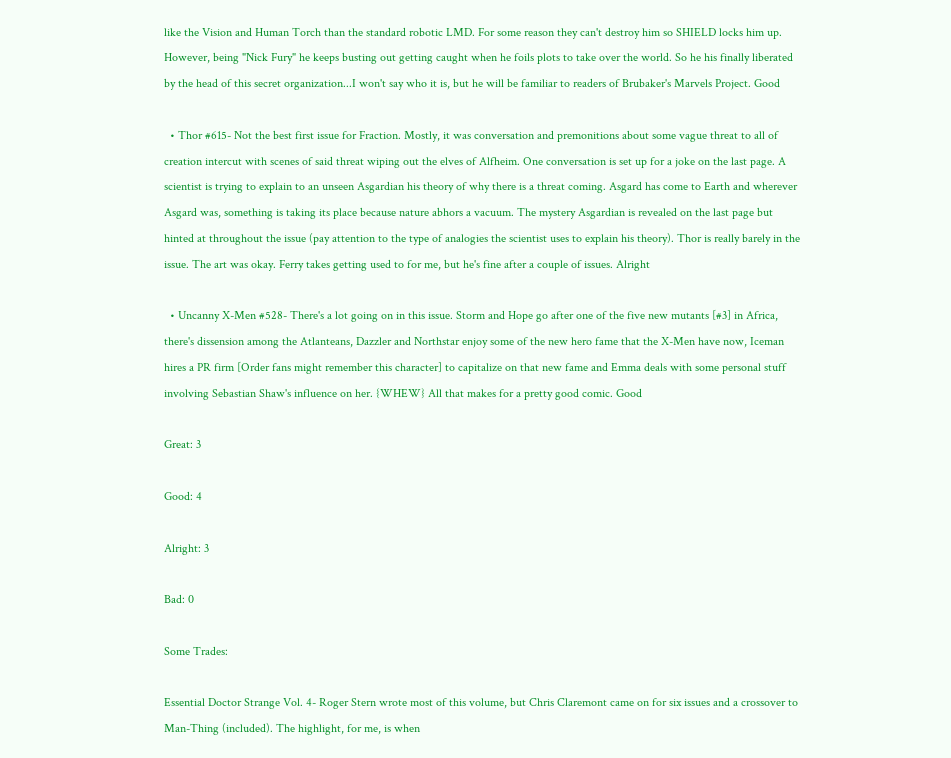like the Vision and Human Torch than the standard robotic LMD. For some reason they can't destroy him so SHIELD locks him up. However, being "Nick Fury" he keeps busting out getting caught when he foils plots to take over the world. So he his finally liberated by the head of this secret organization...I won't say who it is, but he will be familiar to readers of Brubaker's Marvels Project. Good

  • Thor #615- Not the best first issue for Fraction. Mostly, it was conversation and premonitions about some vague threat to all of creation intercut with scenes of said threat wiping out the elves of Alfheim. One conversation is set up for a joke on the last page. A scientist is trying to explain to an unseen Asgardian his theory of why there is a threat coming. Asgard has come to Earth and wherever Asgard was, something is taking its place because nature abhors a vacuum. The mystery Asgardian is revealed on the last page but hinted at throughout the issue (pay attention to the type of analogies the scientist uses to explain his theory). Thor is really barely in the issue. The art was okay. Ferry takes getting used to for me, but he's fine after a couple of issues. Alright

  • Uncanny X-Men #528- There's a lot going on in this issue. Storm and Hope go after one of the five new mutants [#3] in Africa, there's dissension among the Atlanteans, Dazzler and Northstar enjoy some of the new hero fame that the X-Men have now, Iceman hires a PR firm [Order fans might remember this character] to capitalize on that new fame and Emma deals with some personal stuff involving Sebastian Shaw's influence on her. {WHEW} All that makes for a pretty good comic. Good

Great: 3

Good: 4

Alright: 3

Bad: 0

Some Trades:

Essential Doctor Strange Vol. 4- Roger Stern wrote most of this volume, but Chris Claremont came on for six issues and a crossover to Man-Thing (included). The highlight, for me, is when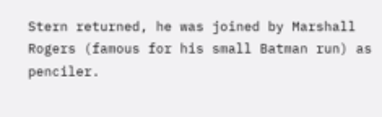Stern returned, he was joined by Marshall Rogers (famous for his small Batman run) as penciler.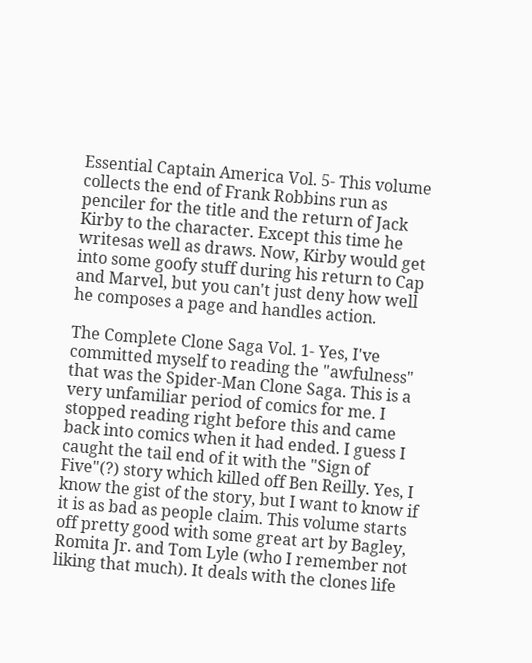Essential Captain America Vol. 5- This volume collects the end of Frank Robbins run as penciler for the title and the return of Jack Kirby to the character. Except this time he writesas well as draws. Now, Kirby would get into some goofy stuff during his return to Cap and Marvel, but you can't just deny how well he composes a page and handles action.

The Complete Clone Saga Vol. 1- Yes, I've committed myself to reading the "awfulness" that was the Spider-Man Clone Saga. This is a very unfamiliar period of comics for me. I stopped reading right before this and came back into comics when it had ended. I guess I caught the tail end of it with the "Sign of Five"(?) story which killed off Ben Reilly. Yes, I know the gist of the story, but I want to know if it is as bad as people claim. This volume starts off pretty good with some great art by Bagley, Romita Jr. and Tom Lyle (who I remember not liking that much). It deals with the clones life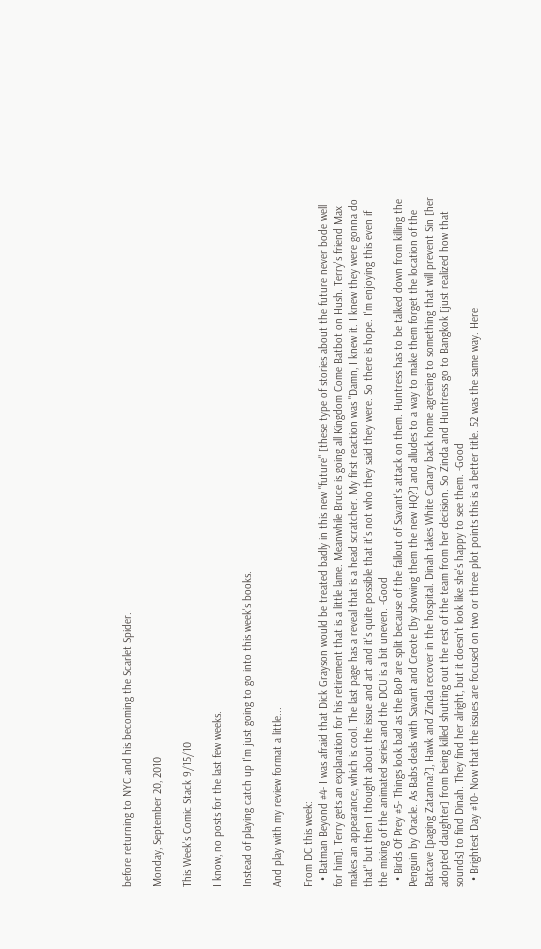before returning to NYC and his becoming the Scarlet Spider.

Monday, September 20, 2010

This Week's Comic Stack 9/15/10

I know, no posts for the last few weeks.

Instead of playing catch up I'm just going to go into this week's books.

And play with my review format a little...

From DC this week:
  • Batman Beyond #4- I was afraid that Dick Grayson would be treated badly in this new "future" [these type of stories about the future never bode well for him]. Terry gets an explanation for his retirement that is a little lame. Meanwhile Bruce is going all Kingdom Come Batbot on Hush. Terry's friend Max makes an appearance, which is cool. The last page has a reveal that is a head scratcher. My first reaction was "Damn, I knew it. I knew they were gonna do that" but then I thought about the issue and art and it's quite possible that it's not who they said they were. So there is hope. I'm enjoying this even if the mixing of the animated series and the DCU is a bit uneven. -Good
  • Birds Of Prey #5- Things look bad as the BoP are split because of the fallout of Savant's attack on them. Huntress has to be talked down from killing the Penguin by Oracle. As Babs deals with Savant and Creote [by showing them the new HQ?] and alludes to a way to make them forget the location of the Batcave [paging Zatanna?], Hawk and Zinda recover in the hospital. Dinah takes White Canary back home agreeing to something that will prevent Sin [her adopted daughter] from being killed shutting out the rest of the team from her decision. So Zinda and Huntress go to Bangkok [just realized how that sounds] to find Dinah. They find her alright, but it doesn't look like she's happy to see them. -Good
  • Brightest Day #10- Now that the issues are focused on two or three plot points this is a better title. 52 was the same way. Here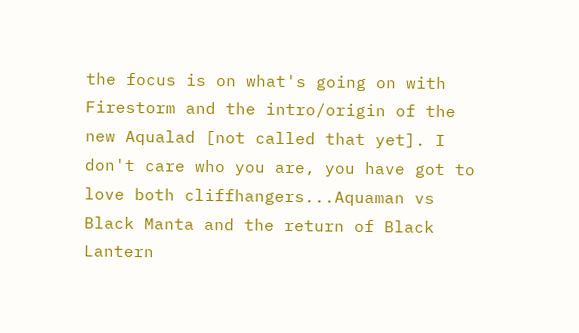the focus is on what's going on with Firestorm and the intro/origin of the new Aqualad [not called that yet]. I don't care who you are, you have got to love both cliffhangers...Aquaman vs Black Manta and the return of Black Lantern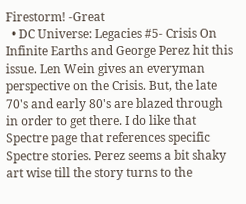Firestorm! -Great
  • DC Universe: Legacies #5- Crisis On Infinite Earths and George Perez hit this issue. Len Wein gives an everyman perspective on the Crisis. But, the late 70's and early 80's are blazed through in order to get there. I do like that Spectre page that references specific Spectre stories. Perez seems a bit shaky art wise till the story turns to the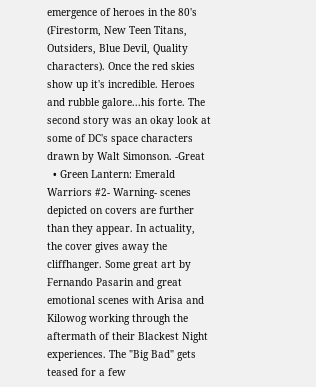emergence of heroes in the 80's (Firestorm, New Teen Titans, Outsiders, Blue Devil, Quality characters). Once the red skies show up it's incredible. Heroes and rubble galore...his forte. The second story was an okay look at some of DC's space characters drawn by Walt Simonson. -Great
  • Green Lantern: Emerald Warriors #2- Warning- scenes depicted on covers are further than they appear. In actuality, the cover gives away the cliffhanger. Some great art by Fernando Pasarin and great emotional scenes with Arisa and Kilowog working through the aftermath of their Blackest Night experiences. The "Big Bad" gets teased for a few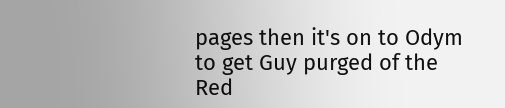pages then it's on to Odym to get Guy purged of the Red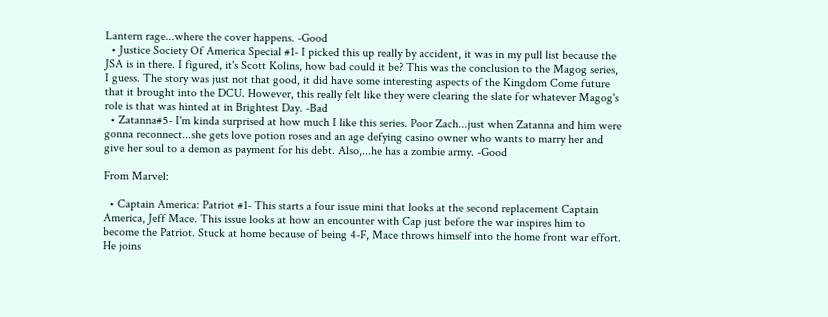Lantern rage...where the cover happens. -Good
  • Justice Society Of America Special #1- I picked this up really by accident, it was in my pull list because the JSA is in there. I figured, it's Scott Kolins, how bad could it be? This was the conclusion to the Magog series, I guess. The story was just not that good, it did have some interesting aspects of the Kingdom Come future that it brought into the DCU. However, this really felt like they were clearing the slate for whatever Magog's role is that was hinted at in Brightest Day. -Bad
  • Zatanna#5- I'm kinda surprised at how much I like this series. Poor Zach...just when Zatanna and him were gonna reconnect...she gets love potion roses and an age defying casino owner who wants to marry her and give her soul to a demon as payment for his debt. Also,...he has a zombie army. -Good

From Marvel:

  • Captain America: Patriot #1- This starts a four issue mini that looks at the second replacement Captain America, Jeff Mace. This issue looks at how an encounter with Cap just before the war inspires him to become the Patriot. Stuck at home because of being 4-F, Mace throws himself into the home front war effort. He joins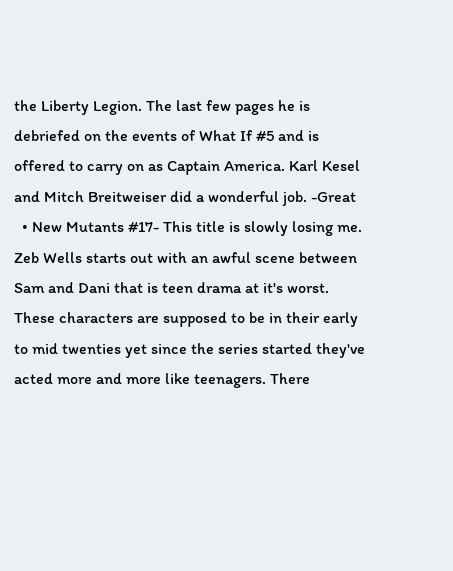the Liberty Legion. The last few pages he is debriefed on the events of What If #5 and is offered to carry on as Captain America. Karl Kesel and Mitch Breitweiser did a wonderful job. -Great
  • New Mutants #17- This title is slowly losing me. Zeb Wells starts out with an awful scene between Sam and Dani that is teen drama at it's worst. These characters are supposed to be in their early to mid twenties yet since the series started they've acted more and more like teenagers. There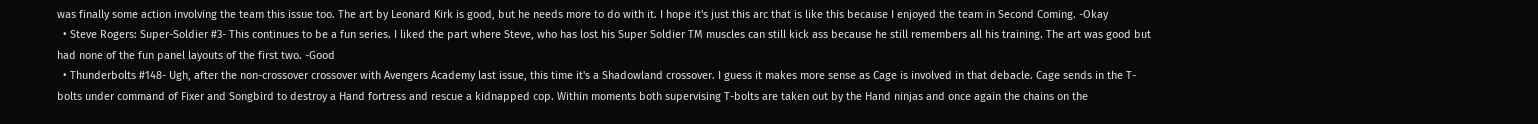was finally some action involving the team this issue too. The art by Leonard Kirk is good, but he needs more to do with it. I hope it's just this arc that is like this because I enjoyed the team in Second Coming. -Okay
  • Steve Rogers: Super-Soldier #3- This continues to be a fun series. I liked the part where Steve, who has lost his Super Soldier TM muscles can still kick ass because he still remembers all his training. The art was good but had none of the fun panel layouts of the first two. -Good
  • Thunderbolts #148- Ugh, after the non-crossover crossover with Avengers Academy last issue, this time it's a Shadowland crossover. I guess it makes more sense as Cage is involved in that debacle. Cage sends in the T-bolts under command of Fixer and Songbird to destroy a Hand fortress and rescue a kidnapped cop. Within moments both supervising T-bolts are taken out by the Hand ninjas and once again the chains on the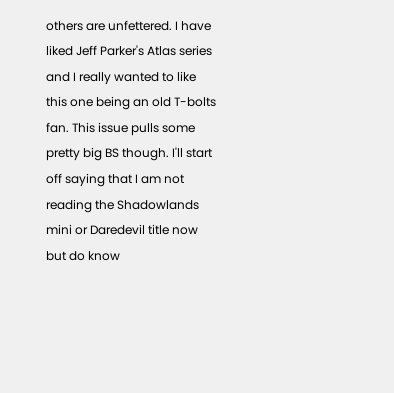others are unfettered. I have liked Jeff Parker's Atlas series and I really wanted to like this one being an old T-bolts fan. This issue pulls some pretty big BS though. I'll start off saying that I am not reading the Shadowlands mini or Daredevil title now but do know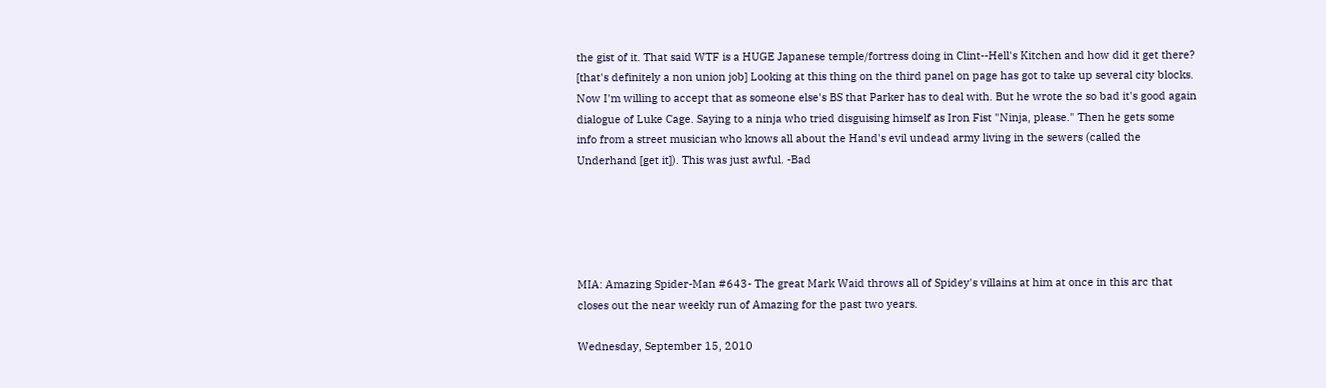the gist of it. That said WTF is a HUGE Japanese temple/fortress doing in Clint--Hell's Kitchen and how did it get there? [that's definitely a non union job] Looking at this thing on the third panel on page has got to take up several city blocks. Now I'm willing to accept that as someone else's BS that Parker has to deal with. But he wrote the so bad it's good again dialogue of Luke Cage. Saying to a ninja who tried disguising himself as Iron Fist "Ninja, please." Then he gets some info from a street musician who knows all about the Hand's evil undead army living in the sewers (called the Underhand [get it]). This was just awful. -Bad





MIA: Amazing Spider-Man #643- The great Mark Waid throws all of Spidey's villains at him at once in this arc that closes out the near weekly run of Amazing for the past two years.

Wednesday, September 15, 2010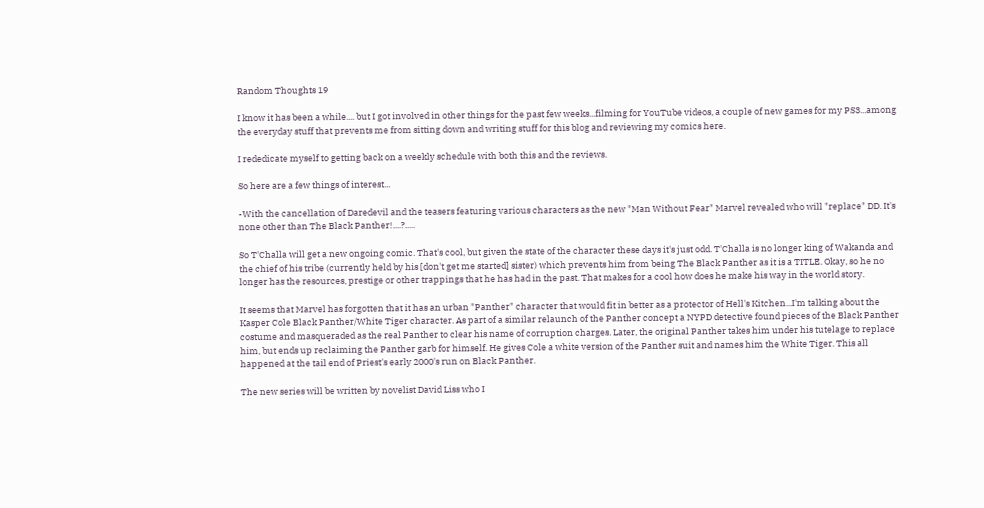Random Thoughts 19

I know it has been a while.... but I got involved in other things for the past few weeks...filming for YouTube videos, a couple of new games for my PS3...among the everyday stuff that prevents me from sitting down and writing stuff for this blog and reviewing my comics here.

I rededicate myself to getting back on a weekly schedule with both this and the reviews.

So here are a few things of interest...

-With the cancellation of Daredevil and the teasers featuring various characters as the new "Man Without Fear" Marvel revealed who will "replace" DD. It's none other than The Black Panther!....?.....

So T'Challa will get a new ongoing comic. That's cool, but given the state of the character these days it's just odd. T'Challa is no longer king of Wakanda and the chief of his tribe (currently held by his [don't get me started] sister) which prevents him from being The Black Panther as it is a TITLE. Okay, so he no longer has the resources, prestige or other trappings that he has had in the past. That makes for a cool how does he make his way in the world story.

It seems that Marvel has forgotten that it has an urban "Panther" character that would fit in better as a protector of Hell's Kitchen...I'm talking about the Kasper Cole Black Panther/White Tiger character. As part of a similar relaunch of the Panther concept a NYPD detective found pieces of the Black Panther costume and masqueraded as the real Panther to clear his name of corruption charges. Later, the original Panther takes him under his tutelage to replace him, but ends up reclaiming the Panther garb for himself. He gives Cole a white version of the Panther suit and names him the White Tiger. This all happened at the tail end of Priest's early 2000's run on Black Panther.

The new series will be written by novelist David Liss who I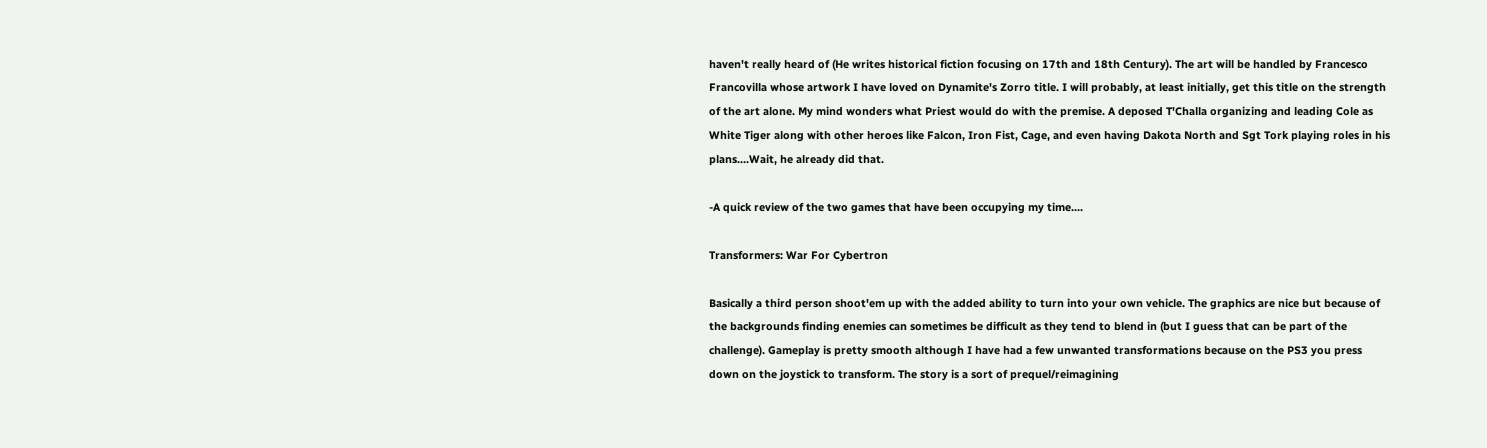haven't really heard of (He writes historical fiction focusing on 17th and 18th Century). The art will be handled by Francesco Francovilla whose artwork I have loved on Dynamite's Zorro title. I will probably, at least initially, get this title on the strength of the art alone. My mind wonders what Priest would do with the premise. A deposed T'Challa organizing and leading Cole as White Tiger along with other heroes like Falcon, Iron Fist, Cage, and even having Dakota North and Sgt Tork playing roles in his plans....Wait, he already did that.

-A quick review of the two games that have been occupying my time....

Transformers: War For Cybertron

Basically a third person shoot'em up with the added ability to turn into your own vehicle. The graphics are nice but because of the backgrounds finding enemies can sometimes be difficult as they tend to blend in (but I guess that can be part of the challenge). Gameplay is pretty smooth although I have had a few unwanted transformations because on the PS3 you press down on the joystick to transform. The story is a sort of prequel/reimagining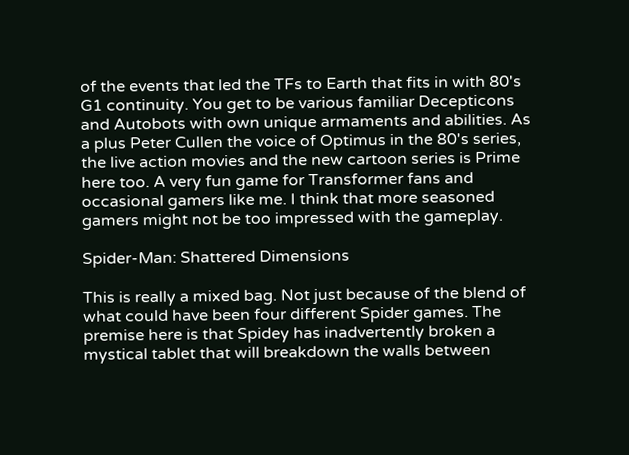of the events that led the TFs to Earth that fits in with 80's G1 continuity. You get to be various familiar Decepticons and Autobots with own unique armaments and abilities. As a plus Peter Cullen the voice of Optimus in the 80's series, the live action movies and the new cartoon series is Prime here too. A very fun game for Transformer fans and occasional gamers like me. I think that more seasoned gamers might not be too impressed with the gameplay.

Spider-Man: Shattered Dimensions

This is really a mixed bag. Not just because of the blend of what could have been four different Spider games. The premise here is that Spidey has inadvertently broken a mystical tablet that will breakdown the walls between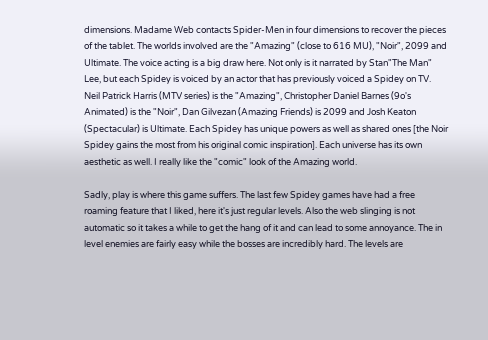dimensions. Madame Web contacts Spider-Men in four dimensions to recover the pieces of the tablet. The worlds involved are the "Amazing" (close to 616 MU), "Noir", 2099 and Ultimate. The voice acting is a big draw here. Not only is it narrated by Stan"The Man" Lee, but each Spidey is voiced by an actor that has previously voiced a Spidey on TV. Neil Patrick Harris (MTV series) is the "Amazing", Christopher Daniel Barnes (9o's Animated) is the "Noir", Dan Gilvezan (Amazing Friends) is 2099 and Josh Keaton (Spectacular) is Ultimate. Each Spidey has unique powers as well as shared ones [the Noir Spidey gains the most from his original comic inspiration]. Each universe has its own aesthetic as well. I really like the "comic" look of the Amazing world.

Sadly, play is where this game suffers. The last few Spidey games have had a free roaming feature that I liked, here it's just regular levels. Also the web slinging is not automatic so it takes a while to get the hang of it and can lead to some annoyance. The in level enemies are fairly easy while the bosses are incredibly hard. The levels are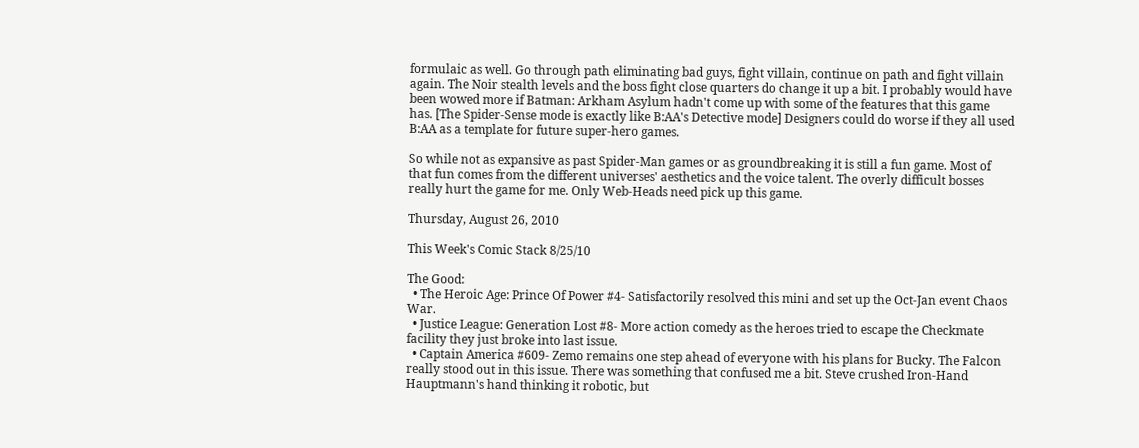formulaic as well. Go through path eliminating bad guys, fight villain, continue on path and fight villain again. The Noir stealth levels and the boss fight close quarters do change it up a bit. I probably would have been wowed more if Batman: Arkham Asylum hadn't come up with some of the features that this game has. [The Spider-Sense mode is exactly like B:AA's Detective mode] Designers could do worse if they all used B:AA as a template for future super-hero games.

So while not as expansive as past Spider-Man games or as groundbreaking it is still a fun game. Most of that fun comes from the different universes' aesthetics and the voice talent. The overly difficult bosses really hurt the game for me. Only Web-Heads need pick up this game.

Thursday, August 26, 2010

This Week's Comic Stack 8/25/10

The Good:
  • The Heroic Age: Prince Of Power #4- Satisfactorily resolved this mini and set up the Oct-Jan event Chaos War.
  • Justice League: Generation Lost #8- More action comedy as the heroes tried to escape the Checkmate facility they just broke into last issue.
  • Captain America #609- Zemo remains one step ahead of everyone with his plans for Bucky. The Falcon really stood out in this issue. There was something that confused me a bit. Steve crushed Iron-Hand Hauptmann's hand thinking it robotic, but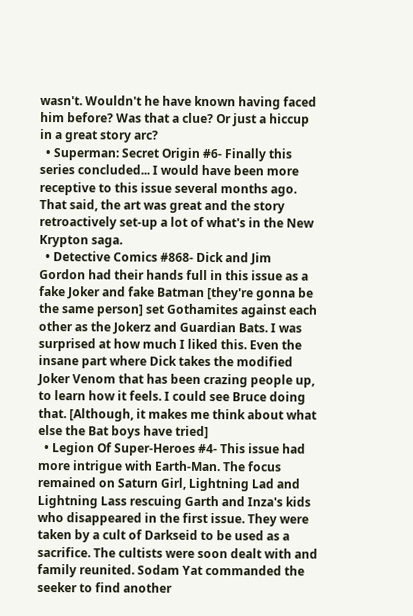wasn't. Wouldn't he have known having faced him before? Was that a clue? Or just a hiccup in a great story arc?
  • Superman: Secret Origin #6- Finally this series concluded... I would have been more receptive to this issue several months ago. That said, the art was great and the story retroactively set-up a lot of what's in the New Krypton saga.
  • Detective Comics #868- Dick and Jim Gordon had their hands full in this issue as a fake Joker and fake Batman [they're gonna be the same person] set Gothamites against each other as the Jokerz and Guardian Bats. I was surprised at how much I liked this. Even the insane part where Dick takes the modified Joker Venom that has been crazing people up, to learn how it feels. I could see Bruce doing that. [Although, it makes me think about what else the Bat boys have tried]
  • Legion Of Super-Heroes #4- This issue had more intrigue with Earth-Man. The focus remained on Saturn Girl, Lightning Lad and Lightning Lass rescuing Garth and Inza's kids who disappeared in the first issue. They were taken by a cult of Darkseid to be used as a sacrifice. The cultists were soon dealt with and family reunited. Sodam Yat commanded the seeker to find another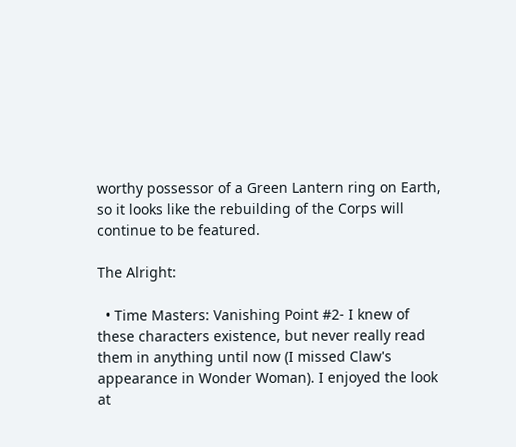worthy possessor of a Green Lantern ring on Earth, so it looks like the rebuilding of the Corps will continue to be featured.

The Alright:

  • Time Masters: Vanishing Point #2- I knew of these characters existence, but never really read them in anything until now (I missed Claw's appearance in Wonder Woman). I enjoyed the look at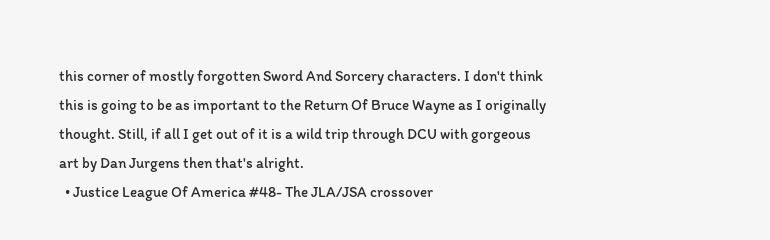this corner of mostly forgotten Sword And Sorcery characters. I don't think this is going to be as important to the Return Of Bruce Wayne as I originally thought. Still, if all I get out of it is a wild trip through DCU with gorgeous art by Dan Jurgens then that's alright.
  • Justice League Of America #48- The JLA/JSA crossover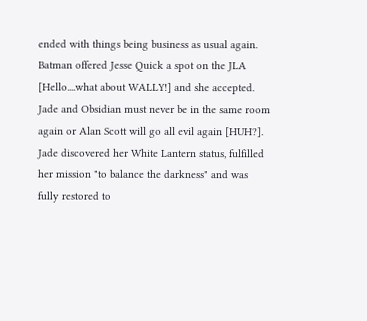ended with things being business as usual again. Batman offered Jesse Quick a spot on the JLA [Hello....what about WALLY!] and she accepted. Jade and Obsidian must never be in the same room again or Alan Scott will go all evil again [HUH?]. Jade discovered her White Lantern status, fulfilled her mission "to balance the darkness" and was fully restored to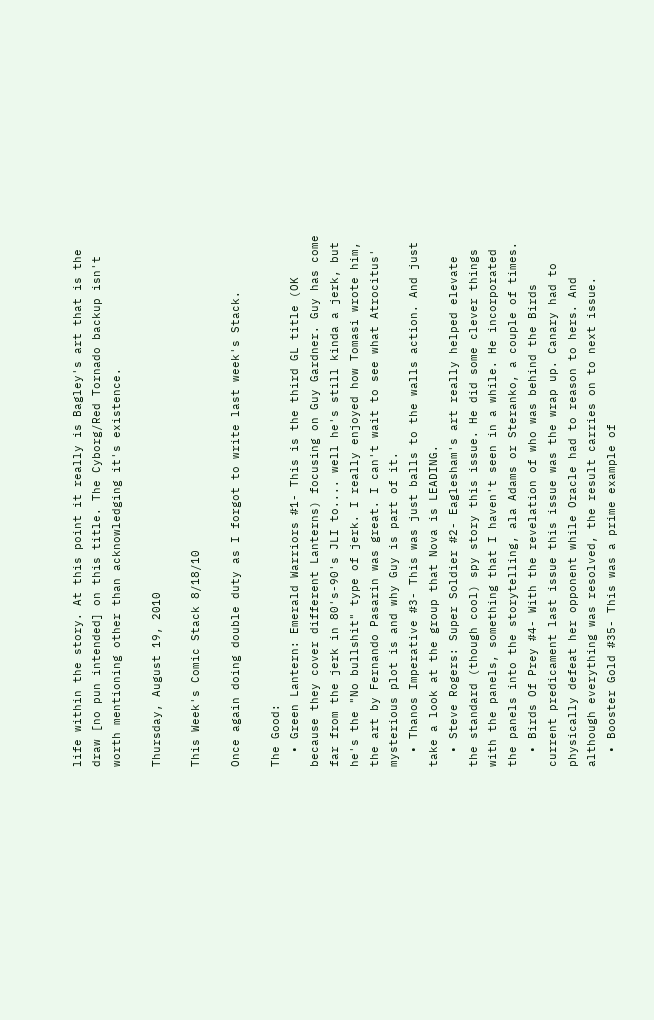life within the story. At this point it really is Bagley's art that is the draw [no pun intended] on this title. The Cyborg/Red Tornado backup isn't worth mentioning other than acknowledging it's existence.

Thursday, August 19, 2010

This Week's Comic Stack 8/18/10

Once again doing double duty as I forgot to write last week's Stack.

The Good:
  • Green Lantern: Emerald Warriors #1- This is the third GL title (OK because they cover different Lanterns) focusing on Guy Gardner. Guy has come far from the jerk in 80's-90's JLI to.... well he's still kinda a jerk, but he's the "No bullshit" type of jerk. I really enjoyed how Tomasi wrote him, the art by Fernando Pasarin was great. I can't wait to see what Atrocitus' mysterious plot is and why Guy is part of it.
  • Thanos Imperative #3- This was just balls to the walls action. And just take a look at the group that Nova is LEADING.
  • Steve Rogers: Super Soldier #2- Eaglesham's art really helped elevate the standard (though cool) spy story this issue. He did some clever things with the panels, something that I haven't seen in a while. He incorporated the panels into the storytelling, ala Adams or Steranko, a couple of times.
  • Birds Of Prey #4- With the revelation of who was behind the Birds current predicament last issue this issue was the wrap up. Canary had to physically defeat her opponent while Oracle had to reason to hers. And although everything was resolved, the result carries on to next issue.
  • Booster Gold #35- This was a prime example of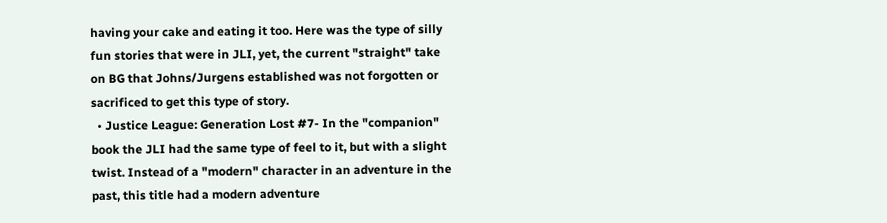having your cake and eating it too. Here was the type of silly fun stories that were in JLI, yet, the current "straight" take on BG that Johns/Jurgens established was not forgotten or sacrificed to get this type of story.
  • Justice League: Generation Lost #7- In the "companion" book the JLI had the same type of feel to it, but with a slight twist. Instead of a "modern" character in an adventure in the past, this title had a modern adventure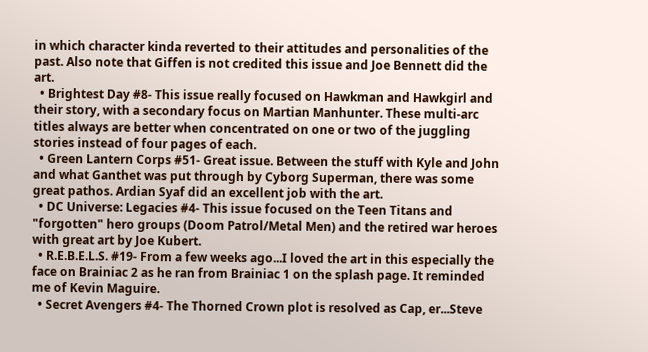in which character kinda reverted to their attitudes and personalities of the past. Also note that Giffen is not credited this issue and Joe Bennett did the art.
  • Brightest Day #8- This issue really focused on Hawkman and Hawkgirl and their story, with a secondary focus on Martian Manhunter. These multi-arc titles always are better when concentrated on one or two of the juggling stories instead of four pages of each.
  • Green Lantern Corps #51- Great issue. Between the stuff with Kyle and John and what Ganthet was put through by Cyborg Superman, there was some great pathos. Ardian Syaf did an excellent job with the art.
  • DC Universe: Legacies #4- This issue focused on the Teen Titans and "forgotten" hero groups (Doom Patrol/Metal Men) and the retired war heroes with great art by Joe Kubert.
  • R.E.B.E.L.S. #19- From a few weeks ago...I loved the art in this especially the face on Brainiac 2 as he ran from Brainiac 1 on the splash page. It reminded me of Kevin Maguire.
  • Secret Avengers #4- The Thorned Crown plot is resolved as Cap, er...Steve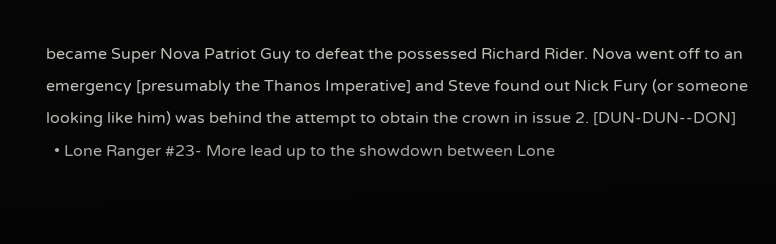became Super Nova Patriot Guy to defeat the possessed Richard Rider. Nova went off to an emergency [presumably the Thanos Imperative] and Steve found out Nick Fury (or someone looking like him) was behind the attempt to obtain the crown in issue 2. [DUN-DUN--DON]
  • Lone Ranger #23- More lead up to the showdown between Lone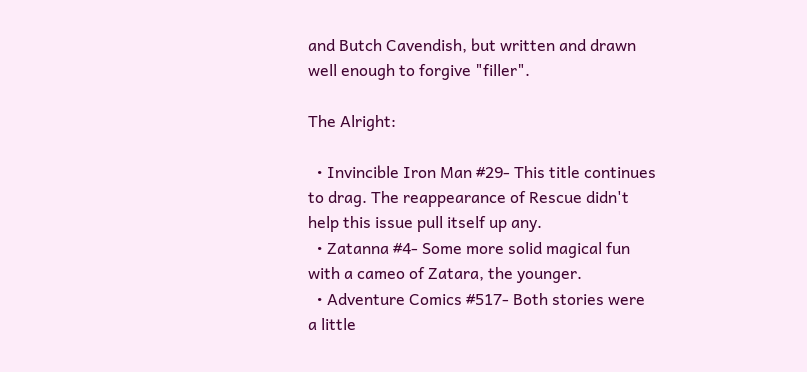and Butch Cavendish, but written and drawn well enough to forgive "filler".

The Alright:

  • Invincible Iron Man #29- This title continues to drag. The reappearance of Rescue didn't help this issue pull itself up any.
  • Zatanna #4- Some more solid magical fun with a cameo of Zatara, the younger.
  • Adventure Comics #517- Both stories were a little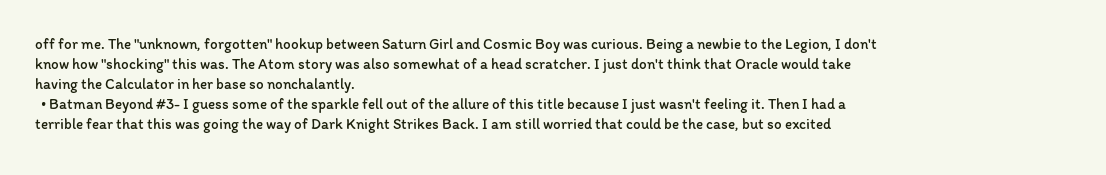off for me. The "unknown, forgotten" hookup between Saturn Girl and Cosmic Boy was curious. Being a newbie to the Legion, I don't know how "shocking" this was. The Atom story was also somewhat of a head scratcher. I just don't think that Oracle would take having the Calculator in her base so nonchalantly.
  • Batman Beyond #3- I guess some of the sparkle fell out of the allure of this title because I just wasn't feeling it. Then I had a terrible fear that this was going the way of Dark Knight Strikes Back. I am still worried that could be the case, but so excited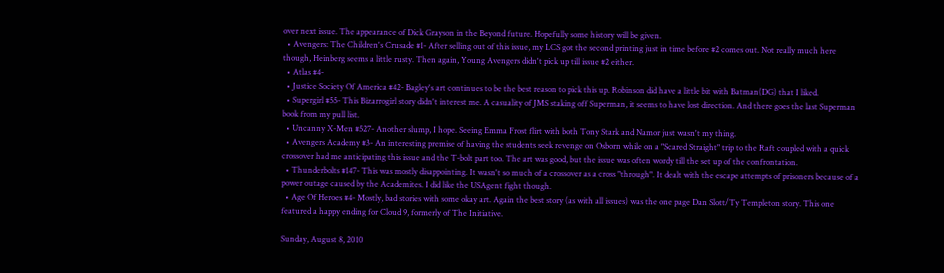over next issue. The appearance of Dick Grayson in the Beyond future. Hopefully some history will be given.
  • Avengers: The Children's Crusade #1- After selling out of this issue, my LCS got the second printing just in time before #2 comes out. Not really much here though, Heinberg seems a little rusty. Then again, Young Avengers didn't pick up till issue #2 either.
  • Atlas #4-
  • Justice Society Of America #42- Bagley's art continues to be the best reason to pick this up. Robinson did have a little bit with Batman(DG) that I liked.
  • Supergirl #55- This Bizarrogirl story didn't interest me. A casuality of JMS staking off Superman, it seems to have lost direction. And there goes the last Superman book from my pull list.
  • Uncanny X-Men #527- Another slump, I hope. Seeing Emma Frost flirt with both Tony Stark and Namor just wasn't my thing.
  • Avengers Academy #3- An interesting premise of having the students seek revenge on Osborn while on a "Scared Straight" trip to the Raft coupled with a quick crossover had me anticipating this issue and the T-bolt part too. The art was good, but the issue was often wordy till the set up of the confrontation.
  • Thunderbolts #147- This was mostly disappointing. It wasn't so much of a crossover as a cross "through". It dealt with the escape attempts of prisoners because of a power outage caused by the Academites. I did like the USAgent fight though.
  • Age Of Heroes #4- Mostly, bad stories with some okay art. Again the best story (as with all issues) was the one page Dan Slott/Ty Templeton story. This one featured a happy ending for Cloud 9, formerly of The Initiative.

Sunday, August 8, 2010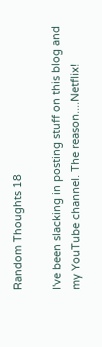Random Thoughts 18

I've been slacking in posting stuff on this blog and my YouTube channel. The reason....Netflix!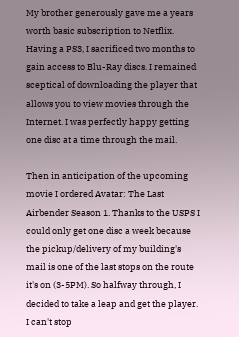My brother generously gave me a years worth basic subscription to Netflix. Having a PS3, I sacrificed two months to gain access to Blu-Ray discs. I remained sceptical of downloading the player that allows you to view movies through the Internet. I was perfectly happy getting one disc at a time through the mail.

Then in anticipation of the upcoming movie I ordered Avatar: The Last Airbender Season 1. Thanks to the USPS I could only get one disc a week because the pickup/delivery of my building's mail is one of the last stops on the route it's on (3-5PM). So halfway through, I decided to take a leap and get the player. I can't stop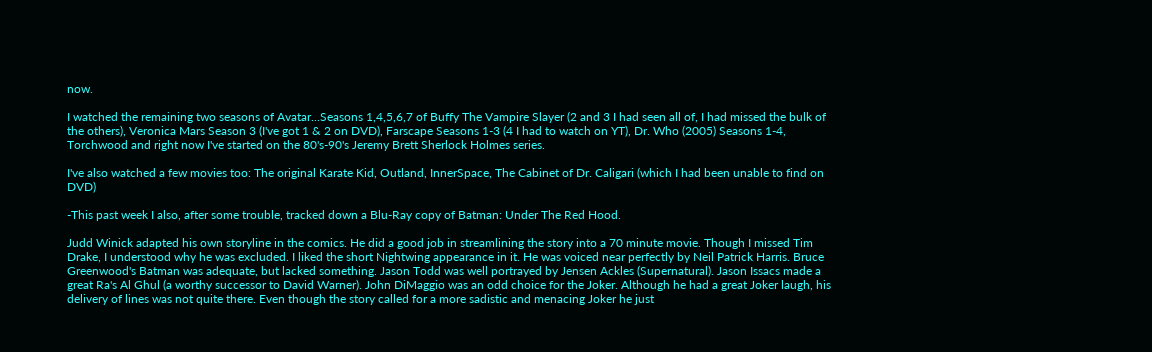now.

I watched the remaining two seasons of Avatar...Seasons 1,4,5,6,7 of Buffy The Vampire Slayer (2 and 3 I had seen all of, I had missed the bulk of the others), Veronica Mars Season 3 (I've got 1 & 2 on DVD), Farscape Seasons 1-3 (4 I had to watch on YT), Dr. Who (2005) Seasons 1-4, Torchwood and right now I've started on the 80's-90's Jeremy Brett Sherlock Holmes series.

I've also watched a few movies too: The original Karate Kid, Outland, InnerSpace, The Cabinet of Dr. Caligari (which I had been unable to find on DVD)

-This past week I also, after some trouble, tracked down a Blu-Ray copy of Batman: Under The Red Hood.

Judd Winick adapted his own storyline in the comics. He did a good job in streamlining the story into a 70 minute movie. Though I missed Tim Drake, I understood why he was excluded. I liked the short Nightwing appearance in it. He was voiced near perfectly by Neil Patrick Harris. Bruce Greenwood's Batman was adequate, but lacked something. Jason Todd was well portrayed by Jensen Ackles (Supernatural). Jason Issacs made a great Ra's Al Ghul (a worthy successor to David Warner). John DiMaggio was an odd choice for the Joker. Although he had a great Joker laugh, his delivery of lines was not quite there. Even though the story called for a more sadistic and menacing Joker he just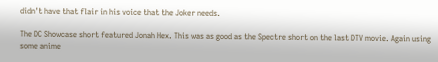didn't have that flair in his voice that the Joker needs.

The DC Showcase short featured Jonah Hex. This was as good as the Spectre short on the last DTV movie. Again using some anime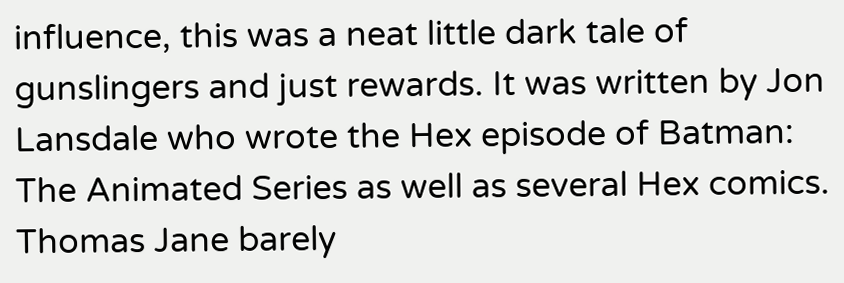influence, this was a neat little dark tale of gunslingers and just rewards. It was written by Jon Lansdale who wrote the Hex episode of Batman: The Animated Series as well as several Hex comics. Thomas Jane barely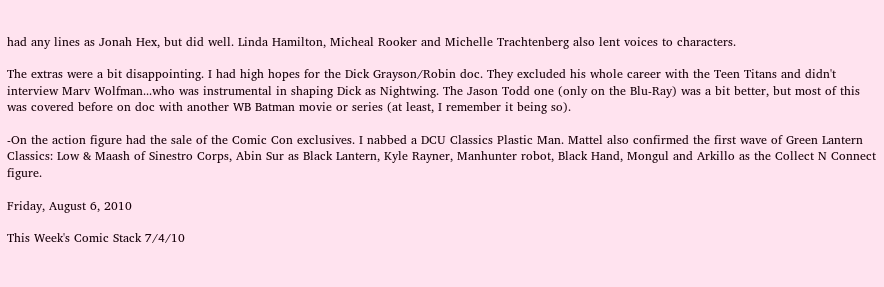had any lines as Jonah Hex, but did well. Linda Hamilton, Micheal Rooker and Michelle Trachtenberg also lent voices to characters.

The extras were a bit disappointing. I had high hopes for the Dick Grayson/Robin doc. They excluded his whole career with the Teen Titans and didn't interview Marv Wolfman...who was instrumental in shaping Dick as Nightwing. The Jason Todd one (only on the Blu-Ray) was a bit better, but most of this was covered before on doc with another WB Batman movie or series (at least, I remember it being so).

-On the action figure had the sale of the Comic Con exclusives. I nabbed a DCU Classics Plastic Man. Mattel also confirmed the first wave of Green Lantern Classics: Low & Maash of Sinestro Corps, Abin Sur as Black Lantern, Kyle Rayner, Manhunter robot, Black Hand, Mongul and Arkillo as the Collect N Connect figure.

Friday, August 6, 2010

This Week's Comic Stack 7/4/10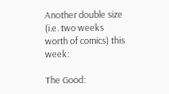Another double size (i.e. two weeks worth of comics) this week:

The Good: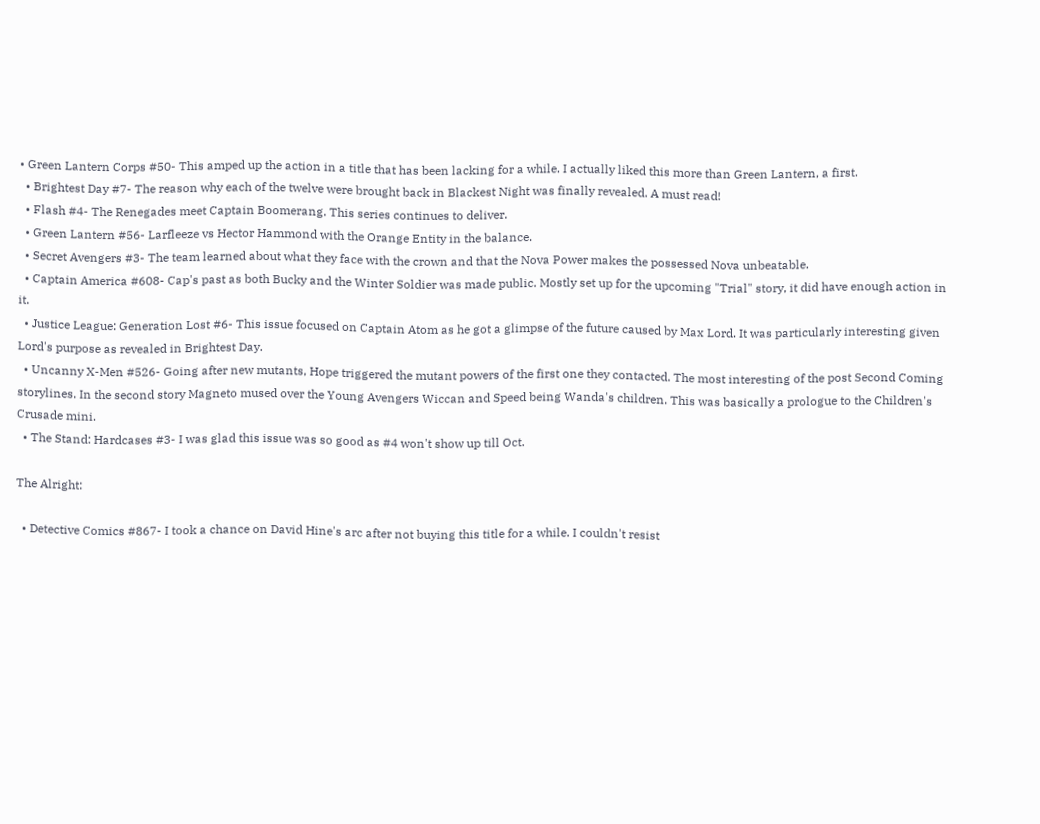• Green Lantern Corps #50- This amped up the action in a title that has been lacking for a while. I actually liked this more than Green Lantern, a first.
  • Brightest Day #7- The reason why each of the twelve were brought back in Blackest Night was finally revealed. A must read!
  • Flash #4- The Renegades meet Captain Boomerang. This series continues to deliver.
  • Green Lantern #56- Larfleeze vs Hector Hammond with the Orange Entity in the balance.
  • Secret Avengers #3- The team learned about what they face with the crown and that the Nova Power makes the possessed Nova unbeatable.
  • Captain America #608- Cap's past as both Bucky and the Winter Soldier was made public. Mostly set up for the upcoming "Trial" story, it did have enough action in it.
  • Justice League: Generation Lost #6- This issue focused on Captain Atom as he got a glimpse of the future caused by Max Lord. It was particularly interesting given Lord's purpose as revealed in Brightest Day.
  • Uncanny X-Men #526- Going after new mutants, Hope triggered the mutant powers of the first one they contacted. The most interesting of the post Second Coming storylines. In the second story Magneto mused over the Young Avengers Wiccan and Speed being Wanda's children. This was basically a prologue to the Children's Crusade mini.
  • The Stand: Hardcases #3- I was glad this issue was so good as #4 won't show up till Oct.

The Alright:

  • Detective Comics #867- I took a chance on David Hine's arc after not buying this title for a while. I couldn't resist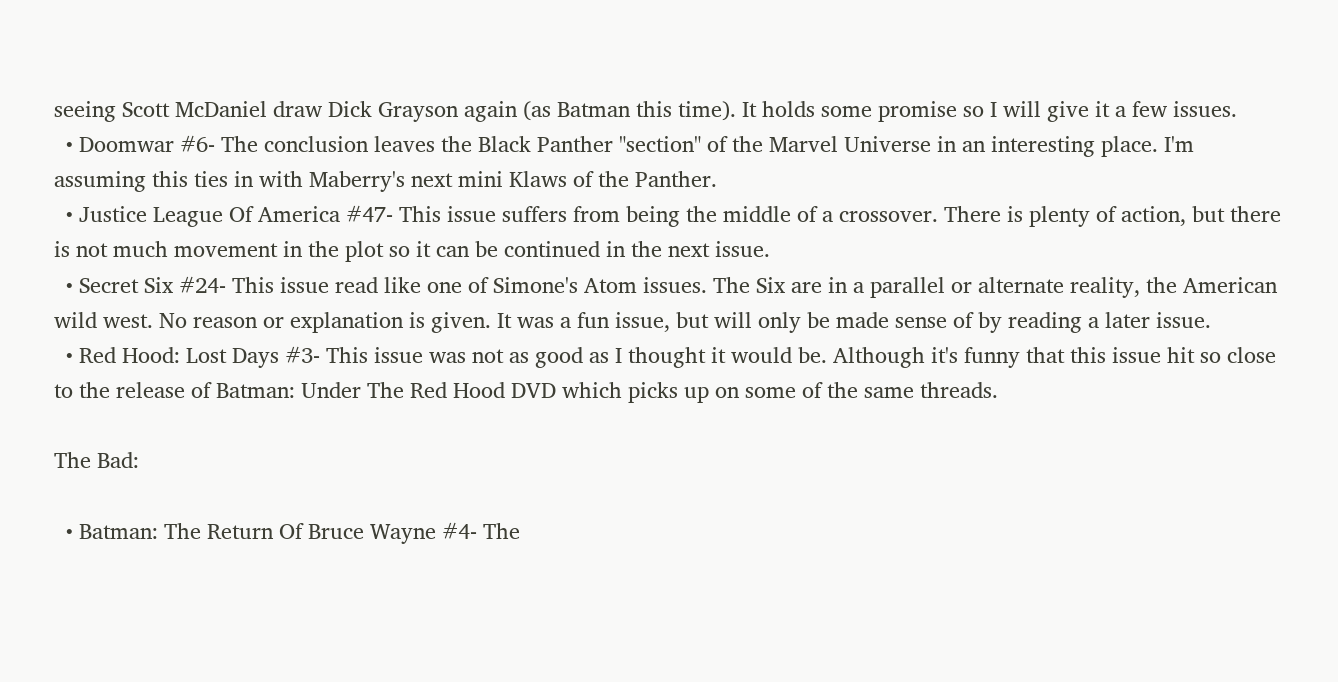seeing Scott McDaniel draw Dick Grayson again (as Batman this time). It holds some promise so I will give it a few issues.
  • Doomwar #6- The conclusion leaves the Black Panther "section" of the Marvel Universe in an interesting place. I'm assuming this ties in with Maberry's next mini Klaws of the Panther.
  • Justice League Of America #47- This issue suffers from being the middle of a crossover. There is plenty of action, but there is not much movement in the plot so it can be continued in the next issue.
  • Secret Six #24- This issue read like one of Simone's Atom issues. The Six are in a parallel or alternate reality, the American wild west. No reason or explanation is given. It was a fun issue, but will only be made sense of by reading a later issue.
  • Red Hood: Lost Days #3- This issue was not as good as I thought it would be. Although it's funny that this issue hit so close to the release of Batman: Under The Red Hood DVD which picks up on some of the same threads.

The Bad:

  • Batman: The Return Of Bruce Wayne #4- The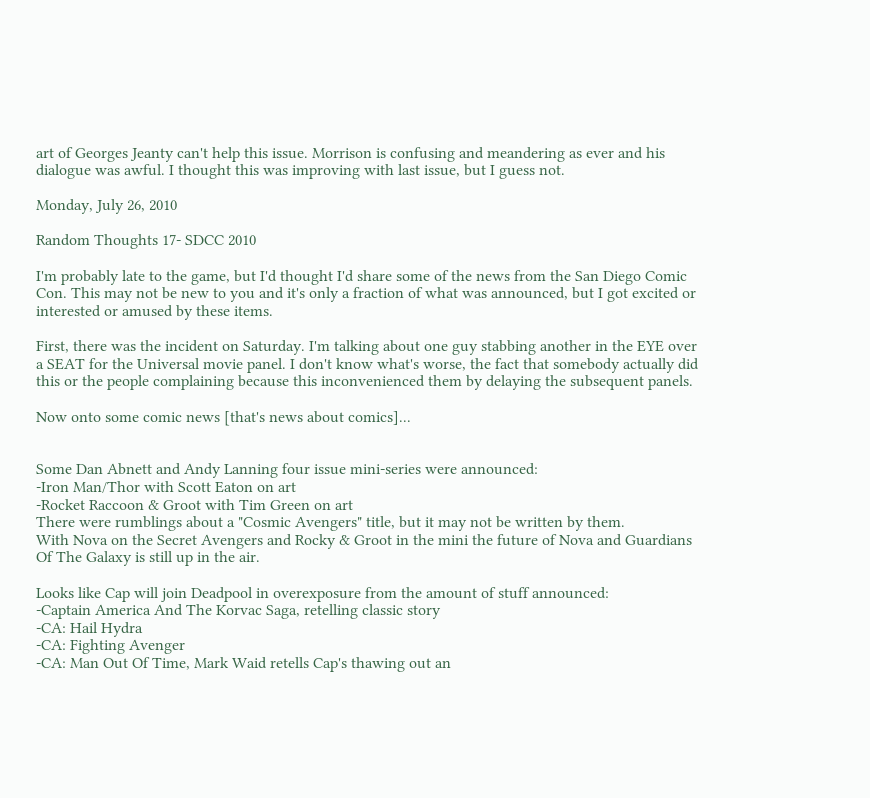art of Georges Jeanty can't help this issue. Morrison is confusing and meandering as ever and his dialogue was awful. I thought this was improving with last issue, but I guess not.

Monday, July 26, 2010

Random Thoughts 17- SDCC 2010

I'm probably late to the game, but I'd thought I'd share some of the news from the San Diego Comic Con. This may not be new to you and it's only a fraction of what was announced, but I got excited or interested or amused by these items.

First, there was the incident on Saturday. I'm talking about one guy stabbing another in the EYE over a SEAT for the Universal movie panel. I don't know what's worse, the fact that somebody actually did this or the people complaining because this inconvenienced them by delaying the subsequent panels.

Now onto some comic news [that's news about comics]...


Some Dan Abnett and Andy Lanning four issue mini-series were announced:
-Iron Man/Thor with Scott Eaton on art
-Rocket Raccoon & Groot with Tim Green on art
There were rumblings about a "Cosmic Avengers" title, but it may not be written by them.
With Nova on the Secret Avengers and Rocky & Groot in the mini the future of Nova and Guardians Of The Galaxy is still up in the air.

Looks like Cap will join Deadpool in overexposure from the amount of stuff announced:
-Captain America And The Korvac Saga, retelling classic story
-CA: Hail Hydra
-CA: Fighting Avenger
-CA: Man Out Of Time, Mark Waid retells Cap's thawing out an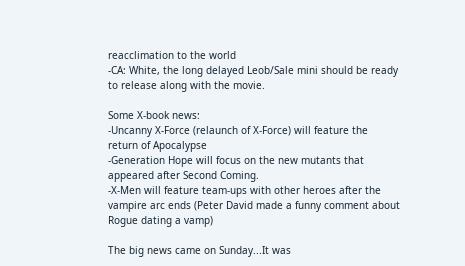reacclimation to the world
-CA: White, the long delayed Leob/Sale mini should be ready to release along with the movie.

Some X-book news:
-Uncanny X-Force (relaunch of X-Force) will feature the return of Apocalypse
-Generation Hope will focus on the new mutants that appeared after Second Coming.
-X-Men will feature team-ups with other heroes after the vampire arc ends (Peter David made a funny comment about Rogue dating a vamp)

The big news came on Sunday...It was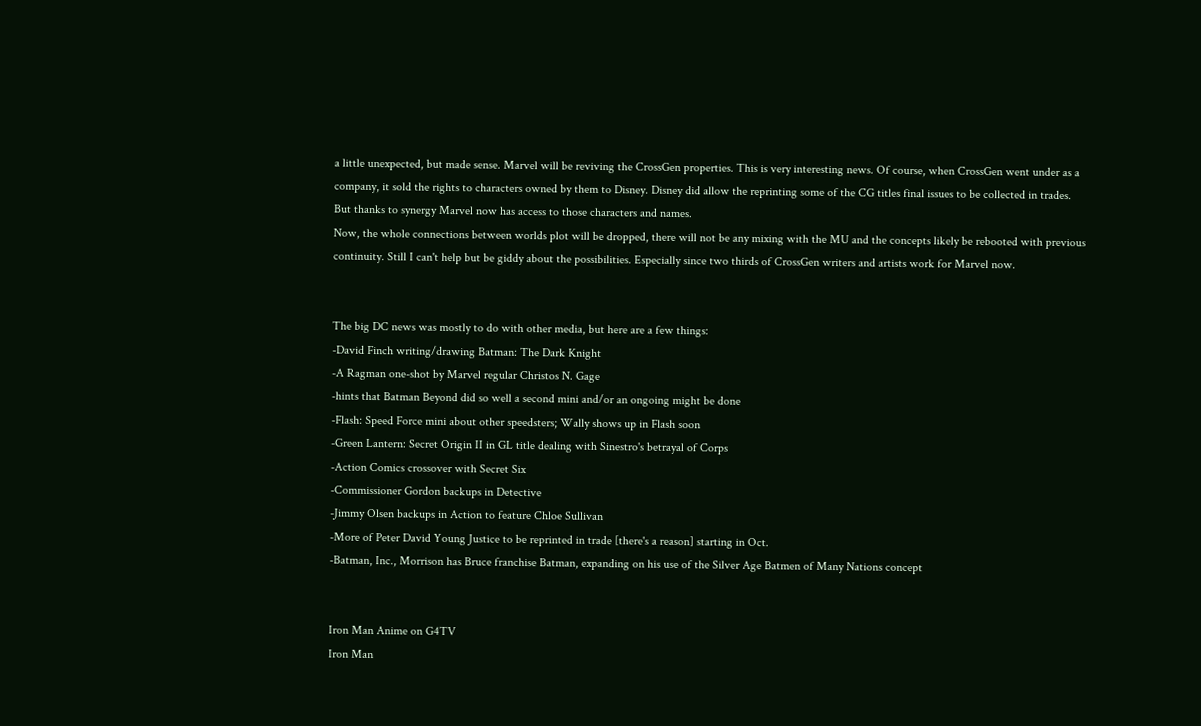a little unexpected, but made sense. Marvel will be reviving the CrossGen properties. This is very interesting news. Of course, when CrossGen went under as a company, it sold the rights to characters owned by them to Disney. Disney did allow the reprinting some of the CG titles final issues to be collected in trades. But thanks to synergy Marvel now has access to those characters and names.
Now, the whole connections between worlds plot will be dropped, there will not be any mixing with the MU and the concepts likely be rebooted with previous continuity. Still I can't help but be giddy about the possibilities. Especially since two thirds of CrossGen writers and artists work for Marvel now.


The big DC news was mostly to do with other media, but here are a few things:
-David Finch writing/drawing Batman: The Dark Knight
-A Ragman one-shot by Marvel regular Christos N. Gage
-hints that Batman Beyond did so well a second mini and/or an ongoing might be done
-Flash: Speed Force mini about other speedsters; Wally shows up in Flash soon
-Green Lantern: Secret Origin II in GL title dealing with Sinestro's betrayal of Corps
-Action Comics crossover with Secret Six
-Commissioner Gordon backups in Detective
-Jimmy Olsen backups in Action to feature Chloe Sullivan
-More of Peter David Young Justice to be reprinted in trade [there's a reason] starting in Oct.
-Batman, Inc., Morrison has Bruce franchise Batman, expanding on his use of the Silver Age Batmen of Many Nations concept


Iron Man Anime on G4TV
Iron Man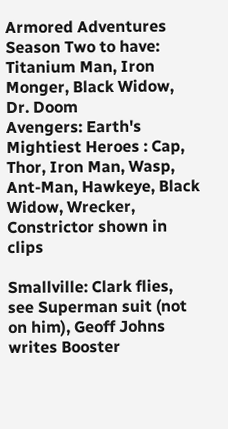Armored Adventures Season Two to have: Titanium Man, Iron Monger, Black Widow, Dr. Doom
Avengers: Earth's Mightiest Heroes : Cap, Thor, Iron Man, Wasp, Ant-Man, Hawkeye, Black Widow, Wrecker, Constrictor shown in clips

Smallville: Clark flies, see Superman suit (not on him), Geoff Johns writes Booster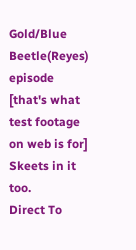Gold/Blue Beetle(Reyes) episode [that's what test footage on web is for] Skeets in it too.
Direct To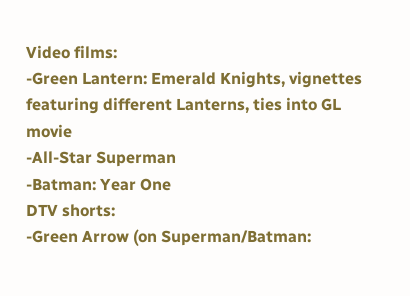Video films:
-Green Lantern: Emerald Knights, vignettes featuring different Lanterns, ties into GL movie
-All-Star Superman
-Batman: Year One
DTV shorts:
-Green Arrow (on Superman/Batman: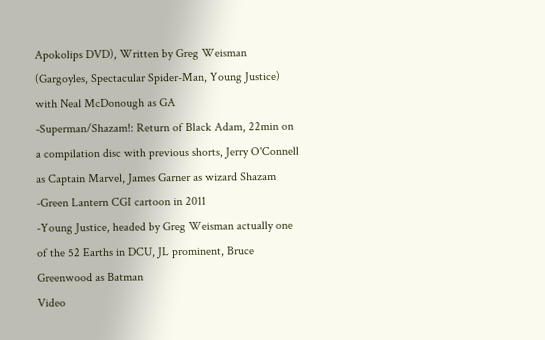Apokolips DVD), Written by Greg Weisman (Gargoyles, Spectacular Spider-Man, Young Justice) with Neal McDonough as GA
-Superman/Shazam!: Return of Black Adam, 22min on a compilation disc with previous shorts, Jerry O'Connell as Captain Marvel, James Garner as wizard Shazam
-Green Lantern CGI cartoon in 2011
-Young Justice, headed by Greg Weisman actually one of the 52 Earths in DCU, JL prominent, Bruce Greenwood as Batman
Video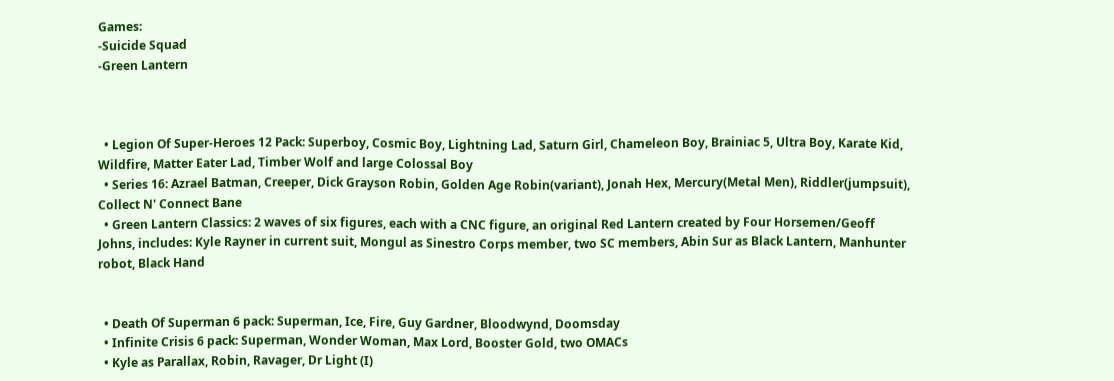Games:
-Suicide Squad
-Green Lantern



  • Legion Of Super-Heroes 12 Pack: Superboy, Cosmic Boy, Lightning Lad, Saturn Girl, Chameleon Boy, Brainiac 5, Ultra Boy, Karate Kid, Wildfire, Matter Eater Lad, Timber Wolf and large Colossal Boy
  • Series 16: Azrael Batman, Creeper, Dick Grayson Robin, Golden Age Robin(variant), Jonah Hex, Mercury(Metal Men), Riddler(jumpsuit), Collect N' Connect Bane
  • Green Lantern Classics: 2 waves of six figures, each with a CNC figure, an original Red Lantern created by Four Horsemen/Geoff Johns, includes: Kyle Rayner in current suit, Mongul as Sinestro Corps member, two SC members, Abin Sur as Black Lantern, Manhunter robot, Black Hand


  • Death Of Superman 6 pack: Superman, Ice, Fire, Guy Gardner, Bloodwynd, Doomsday
  • Infinite Crisis 6 pack: Superman, Wonder Woman, Max Lord, Booster Gold, two OMACs
  • Kyle as Parallax, Robin, Ravager, Dr Light (I)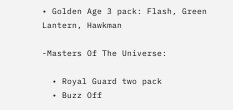• Golden Age 3 pack: Flash, Green Lantern, Hawkman

-Masters Of The Universe:

  • Royal Guard two pack
  • Buzz Off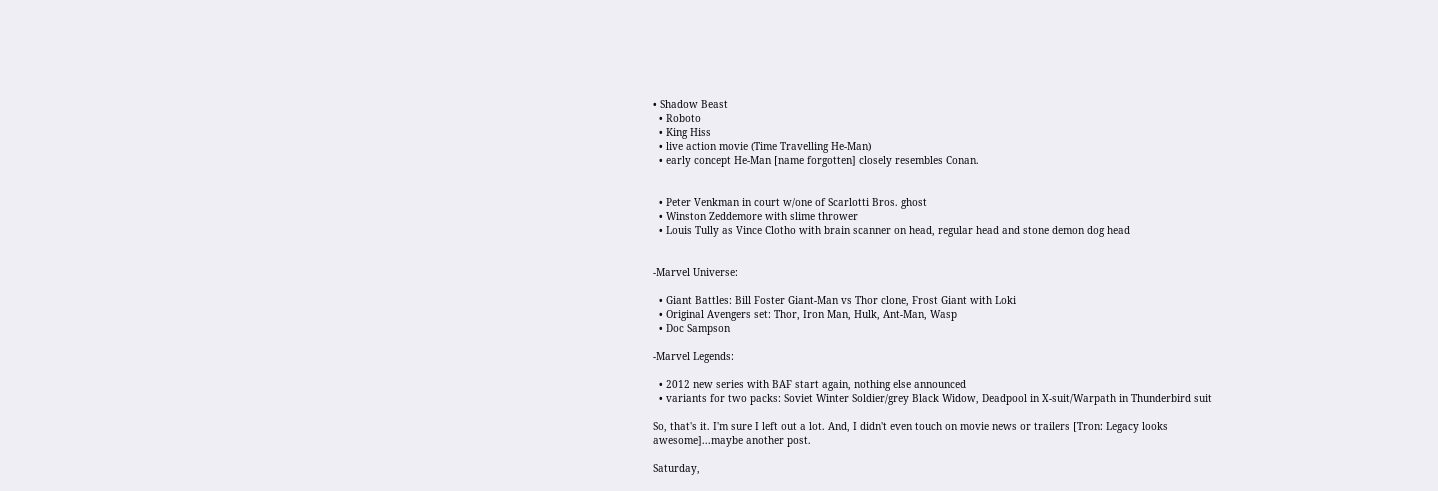• Shadow Beast
  • Roboto
  • King Hiss
  • live action movie (Time Travelling He-Man)
  • early concept He-Man [name forgotten] closely resembles Conan.


  • Peter Venkman in court w/one of Scarlotti Bros. ghost
  • Winston Zeddemore with slime thrower
  • Louis Tully as Vince Clotho with brain scanner on head, regular head and stone demon dog head


-Marvel Universe:

  • Giant Battles: Bill Foster Giant-Man vs Thor clone, Frost Giant with Loki
  • Original Avengers set: Thor, Iron Man, Hulk, Ant-Man, Wasp
  • Doc Sampson

-Marvel Legends:

  • 2012 new series with BAF start again, nothing else announced
  • variants for two packs: Soviet Winter Soldier/grey Black Widow, Deadpool in X-suit/Warpath in Thunderbird suit

So, that's it. I'm sure I left out a lot. And, I didn't even touch on movie news or trailers [Tron: Legacy looks awesome]...maybe another post.

Saturday,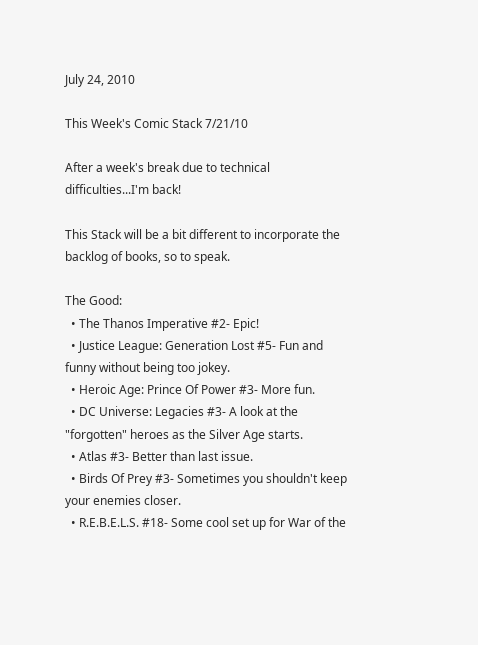July 24, 2010

This Week's Comic Stack 7/21/10

After a week's break due to technical difficulties...I'm back!

This Stack will be a bit different to incorporate the backlog of books, so to speak.

The Good:
  • The Thanos Imperative #2- Epic!
  • Justice League: Generation Lost #5- Fun and funny without being too jokey.
  • Heroic Age: Prince Of Power #3- More fun.
  • DC Universe: Legacies #3- A look at the "forgotten" heroes as the Silver Age starts.
  • Atlas #3- Better than last issue.
  • Birds Of Prey #3- Sometimes you shouldn't keep your enemies closer.
  • R.E.B.E.L.S. #18- Some cool set up for War of the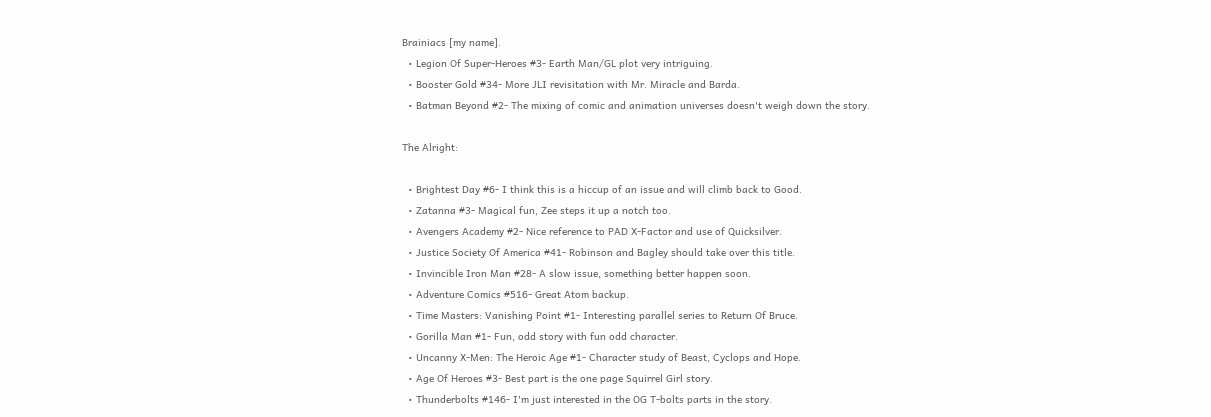Brainiacs [my name].
  • Legion Of Super-Heroes #3- Earth Man/GL plot very intriguing.
  • Booster Gold #34- More JLI revisitation with Mr. Miracle and Barda.
  • Batman Beyond #2- The mixing of comic and animation universes doesn't weigh down the story.

The Alright:

  • Brightest Day #6- I think this is a hiccup of an issue and will climb back to Good.
  • Zatanna #3- Magical fun, Zee steps it up a notch too.
  • Avengers Academy #2- Nice reference to PAD X-Factor and use of Quicksilver.
  • Justice Society Of America #41- Robinson and Bagley should take over this title.
  • Invincible Iron Man #28- A slow issue, something better happen soon.
  • Adventure Comics #516- Great Atom backup.
  • Time Masters: Vanishing Point #1- Interesting parallel series to Return Of Bruce.
  • Gorilla Man #1- Fun, odd story with fun odd character.
  • Uncanny X-Men: The Heroic Age #1- Character study of Beast, Cyclops and Hope.
  • Age Of Heroes #3- Best part is the one page Squirrel Girl story.
  • Thunderbolts #146- I'm just interested in the OG T-bolts parts in the story.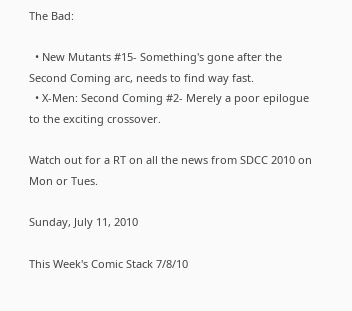The Bad:

  • New Mutants #15- Something's gone after the Second Coming arc, needs to find way fast.
  • X-Men: Second Coming #2- Merely a poor epilogue to the exciting crossover.

Watch out for a RT on all the news from SDCC 2010 on Mon or Tues.

Sunday, July 11, 2010

This Week's Comic Stack 7/8/10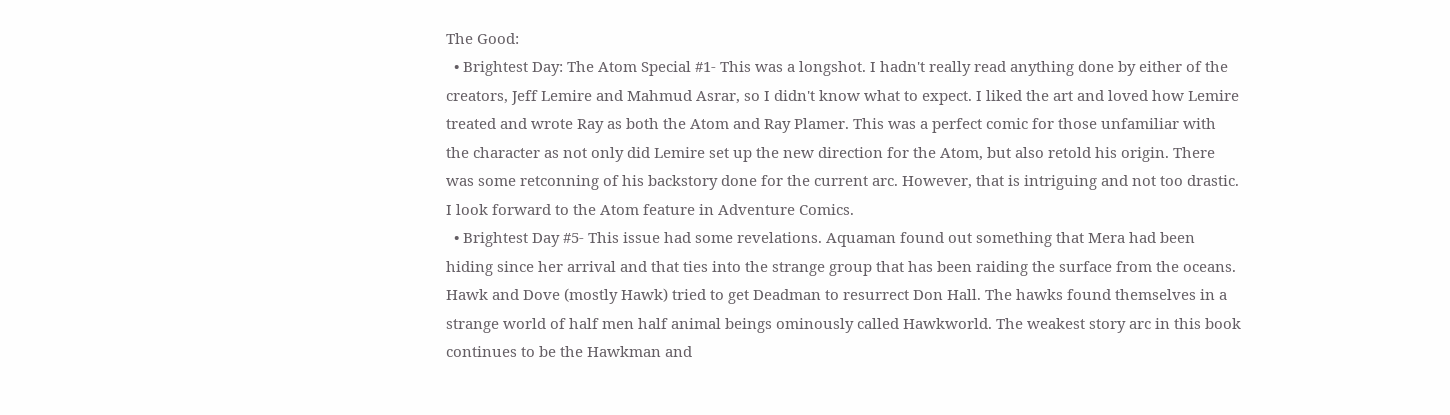The Good:
  • Brightest Day: The Atom Special #1- This was a longshot. I hadn't really read anything done by either of the creators, Jeff Lemire and Mahmud Asrar, so I didn't know what to expect. I liked the art and loved how Lemire treated and wrote Ray as both the Atom and Ray Plamer. This was a perfect comic for those unfamiliar with the character as not only did Lemire set up the new direction for the Atom, but also retold his origin. There was some retconning of his backstory done for the current arc. However, that is intriguing and not too drastic. I look forward to the Atom feature in Adventure Comics.
  • Brightest Day #5- This issue had some revelations. Aquaman found out something that Mera had been hiding since her arrival and that ties into the strange group that has been raiding the surface from the oceans. Hawk and Dove (mostly Hawk) tried to get Deadman to resurrect Don Hall. The hawks found themselves in a strange world of half men half animal beings ominously called Hawkworld. The weakest story arc in this book continues to be the Hawkman and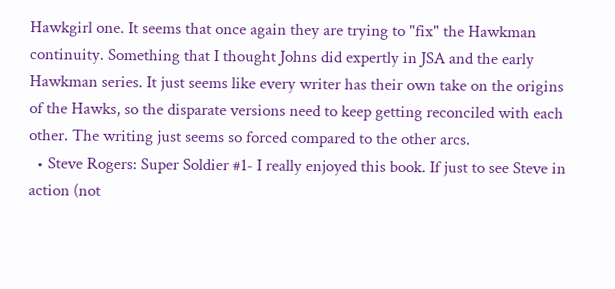Hawkgirl one. It seems that once again they are trying to "fix" the Hawkman continuity. Something that I thought Johns did expertly in JSA and the early Hawkman series. It just seems like every writer has their own take on the origins of the Hawks, so the disparate versions need to keep getting reconciled with each other. The writing just seems so forced compared to the other arcs.
  • Steve Rogers: Super Soldier #1- I really enjoyed this book. If just to see Steve in action (not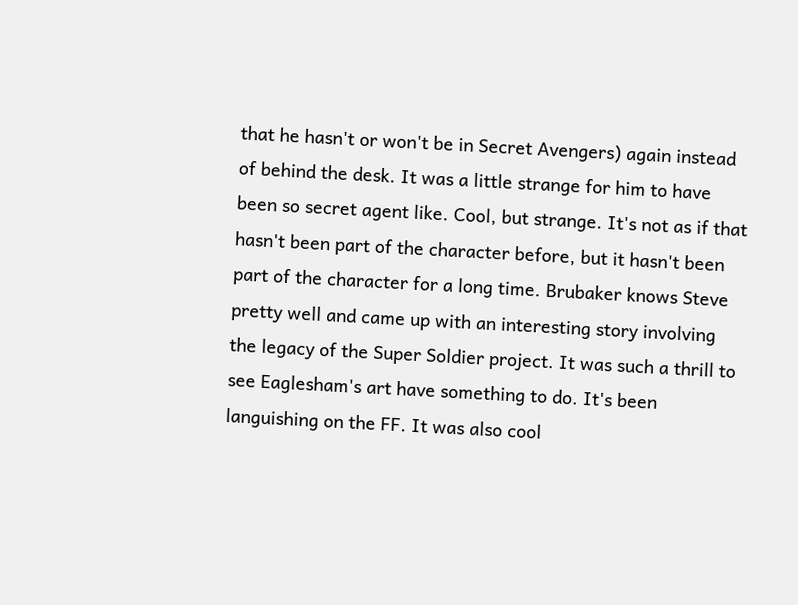that he hasn't or won't be in Secret Avengers) again instead of behind the desk. It was a little strange for him to have been so secret agent like. Cool, but strange. It's not as if that hasn't been part of the character before, but it hasn't been part of the character for a long time. Brubaker knows Steve pretty well and came up with an interesting story involving the legacy of the Super Soldier project. It was such a thrill to see Eaglesham's art have something to do. It's been languishing on the FF. It was also cool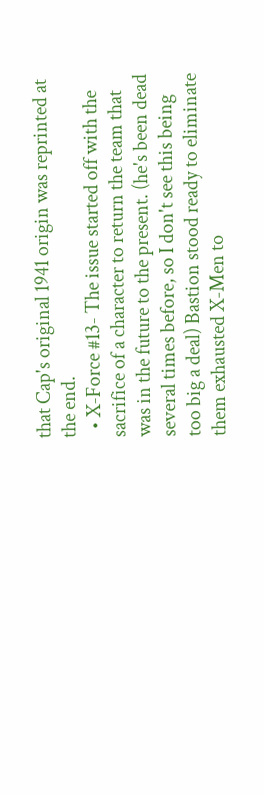that Cap's original 1941 origin was reprinted at the end.
  • X-Force #13- The issue started off with the sacrifice of a character to return the team that was in the future to the present. (he's been dead several times before, so I don't see this being too big a deal) Bastion stood ready to eliminate them exhausted X-Men to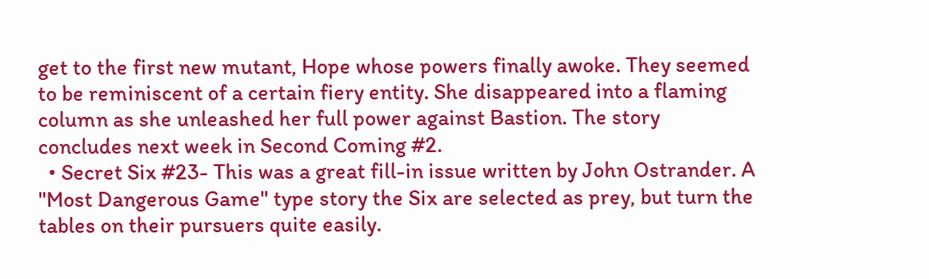get to the first new mutant, Hope whose powers finally awoke. They seemed to be reminiscent of a certain fiery entity. She disappeared into a flaming column as she unleashed her full power against Bastion. The story concludes next week in Second Coming #2.
  • Secret Six #23- This was a great fill-in issue written by John Ostrander. A "Most Dangerous Game" type story the Six are selected as prey, but turn the tables on their pursuers quite easily.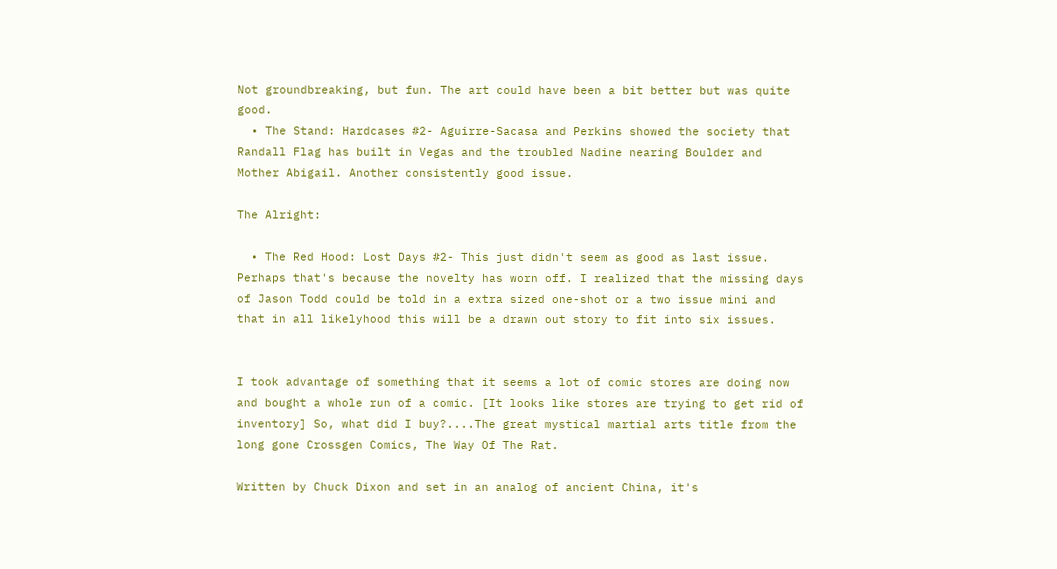Not groundbreaking, but fun. The art could have been a bit better but was quite good.
  • The Stand: Hardcases #2- Aguirre-Sacasa and Perkins showed the society that Randall Flag has built in Vegas and the troubled Nadine nearing Boulder and Mother Abigail. Another consistently good issue.

The Alright:

  • The Red Hood: Lost Days #2- This just didn't seem as good as last issue. Perhaps that's because the novelty has worn off. I realized that the missing days of Jason Todd could be told in a extra sized one-shot or a two issue mini and that in all likelyhood this will be a drawn out story to fit into six issues.


I took advantage of something that it seems a lot of comic stores are doing now and bought a whole run of a comic. [It looks like stores are trying to get rid of inventory] So, what did I buy?....The great mystical martial arts title from the long gone Crossgen Comics, The Way Of The Rat.

Written by Chuck Dixon and set in an analog of ancient China, it's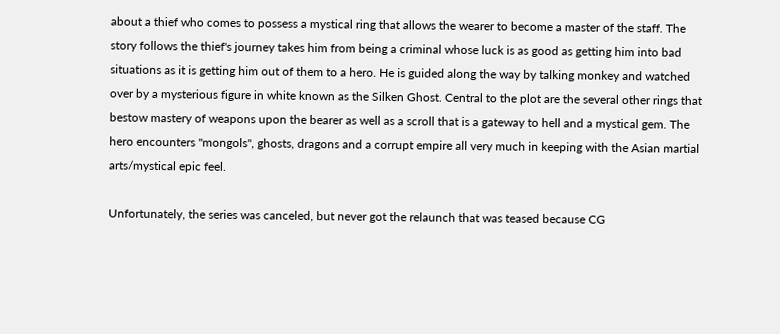about a thief who comes to possess a mystical ring that allows the wearer to become a master of the staff. The story follows the thief's journey takes him from being a criminal whose luck is as good as getting him into bad situations as it is getting him out of them to a hero. He is guided along the way by talking monkey and watched over by a mysterious figure in white known as the Silken Ghost. Central to the plot are the several other rings that bestow mastery of weapons upon the bearer as well as a scroll that is a gateway to hell and a mystical gem. The hero encounters "mongols", ghosts, dragons and a corrupt empire all very much in keeping with the Asian martial arts/mystical epic feel.

Unfortunately, the series was canceled, but never got the relaunch that was teased because CG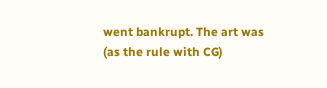went bankrupt. The art was (as the rule with CG)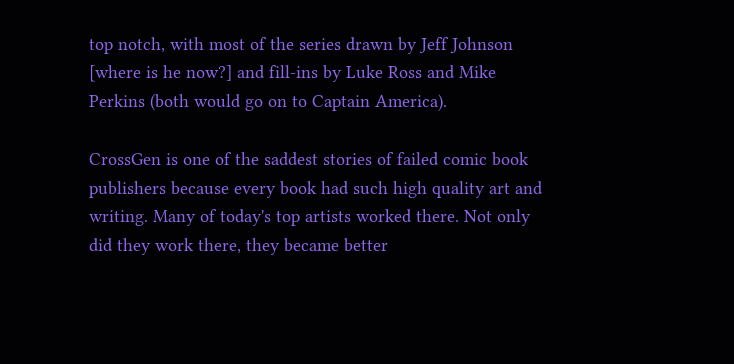top notch, with most of the series drawn by Jeff Johnson [where is he now?] and fill-ins by Luke Ross and Mike Perkins (both would go on to Captain America).

CrossGen is one of the saddest stories of failed comic book publishers because every book had such high quality art and writing. Many of today's top artists worked there. Not only did they work there, they became better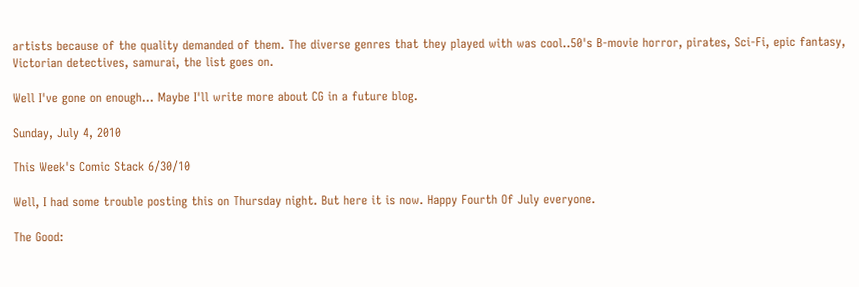artists because of the quality demanded of them. The diverse genres that they played with was cool..50's B-movie horror, pirates, Sci-Fi, epic fantasy, Victorian detectives, samurai, the list goes on.

Well I've gone on enough... Maybe I'll write more about CG in a future blog.

Sunday, July 4, 2010

This Week's Comic Stack 6/30/10

Well, I had some trouble posting this on Thursday night. But here it is now. Happy Fourth Of July everyone.

The Good: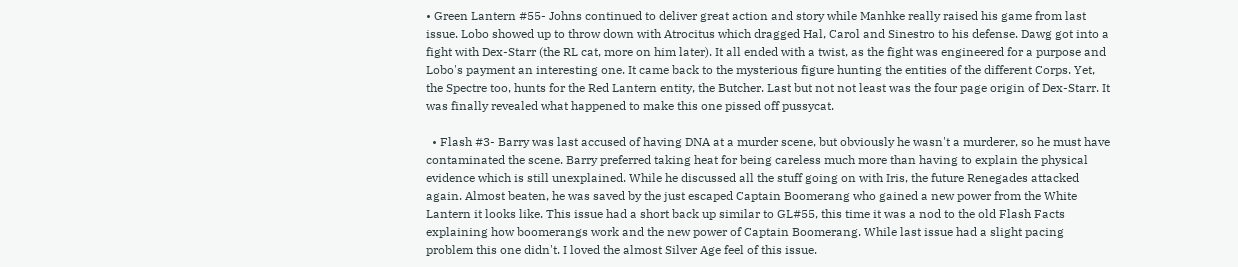• Green Lantern #55- Johns continued to deliver great action and story while Manhke really raised his game from last issue. Lobo showed up to throw down with Atrocitus which dragged Hal, Carol and Sinestro to his defense. Dawg got into a fight with Dex-Starr (the RL cat, more on him later). It all ended with a twist, as the fight was engineered for a purpose and Lobo's payment an interesting one. It came back to the mysterious figure hunting the entities of the different Corps. Yet, the Spectre too, hunts for the Red Lantern entity, the Butcher. Last but not not least was the four page origin of Dex-Starr. It was finally revealed what happened to make this one pissed off pussycat.

  • Flash #3- Barry was last accused of having DNA at a murder scene, but obviously he wasn't a murderer, so he must have contaminated the scene. Barry preferred taking heat for being careless much more than having to explain the physical evidence which is still unexplained. While he discussed all the stuff going on with Iris, the future Renegades attacked again. Almost beaten, he was saved by the just escaped Captain Boomerang who gained a new power from the White Lantern it looks like. This issue had a short back up similar to GL#55, this time it was a nod to the old Flash Facts explaining how boomerangs work and the new power of Captain Boomerang. While last issue had a slight pacing problem this one didn't. I loved the almost Silver Age feel of this issue.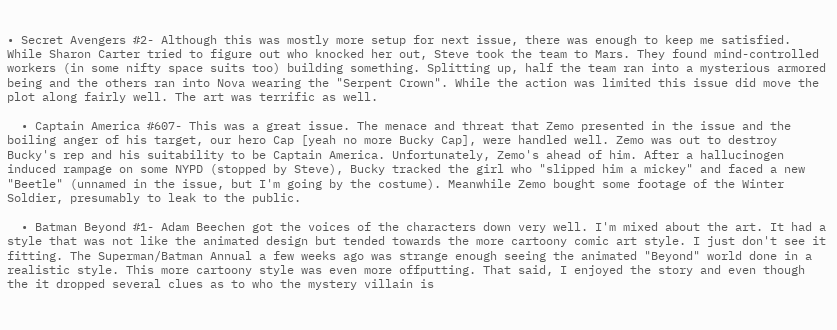• Secret Avengers #2- Although this was mostly more setup for next issue, there was enough to keep me satisfied. While Sharon Carter tried to figure out who knocked her out, Steve took the team to Mars. They found mind-controlled workers (in some nifty space suits too) building something. Splitting up, half the team ran into a mysterious armored being and the others ran into Nova wearing the "Serpent Crown". While the action was limited this issue did move the plot along fairly well. The art was terrific as well.

  • Captain America #607- This was a great issue. The menace and threat that Zemo presented in the issue and the boiling anger of his target, our hero Cap [yeah no more Bucky Cap], were handled well. Zemo was out to destroy Bucky's rep and his suitability to be Captain America. Unfortunately, Zemo's ahead of him. After a hallucinogen induced rampage on some NYPD (stopped by Steve), Bucky tracked the girl who "slipped him a mickey" and faced a new "Beetle" (unnamed in the issue, but I'm going by the costume). Meanwhile Zemo bought some footage of the Winter Soldier, presumably to leak to the public.

  • Batman Beyond #1- Adam Beechen got the voices of the characters down very well. I'm mixed about the art. It had a style that was not like the animated design but tended towards the more cartoony comic art style. I just don't see it fitting. The Superman/Batman Annual a few weeks ago was strange enough seeing the animated "Beyond" world done in a realistic style. This more cartoony style was even more offputting. That said, I enjoyed the story and even though the it dropped several clues as to who the mystery villain is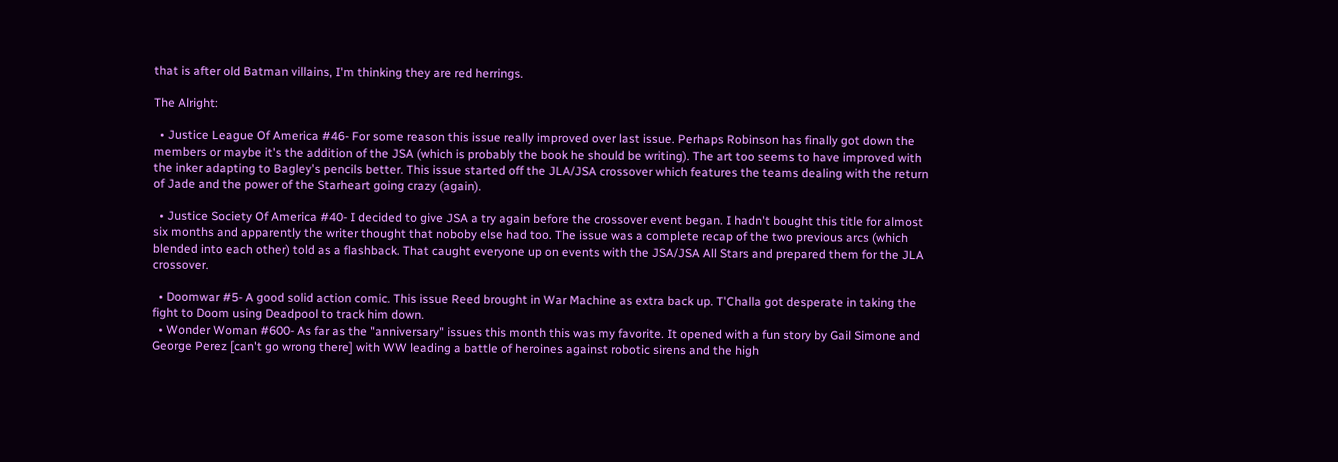that is after old Batman villains, I'm thinking they are red herrings.

The Alright:

  • Justice League Of America #46- For some reason this issue really improved over last issue. Perhaps Robinson has finally got down the members or maybe it's the addition of the JSA (which is probably the book he should be writing). The art too seems to have improved with the inker adapting to Bagley's pencils better. This issue started off the JLA/JSA crossover which features the teams dealing with the return of Jade and the power of the Starheart going crazy (again).

  • Justice Society Of America #40- I decided to give JSA a try again before the crossover event began. I hadn't bought this title for almost six months and apparently the writer thought that noboby else had too. The issue was a complete recap of the two previous arcs (which blended into each other) told as a flashback. That caught everyone up on events with the JSA/JSA All Stars and prepared them for the JLA crossover.

  • Doomwar #5- A good solid action comic. This issue Reed brought in War Machine as extra back up. T'Challa got desperate in taking the fight to Doom using Deadpool to track him down.
  • Wonder Woman #600- As far as the "anniversary" issues this month this was my favorite. It opened with a fun story by Gail Simone and George Perez [can't go wrong there] with WW leading a battle of heroines against robotic sirens and the high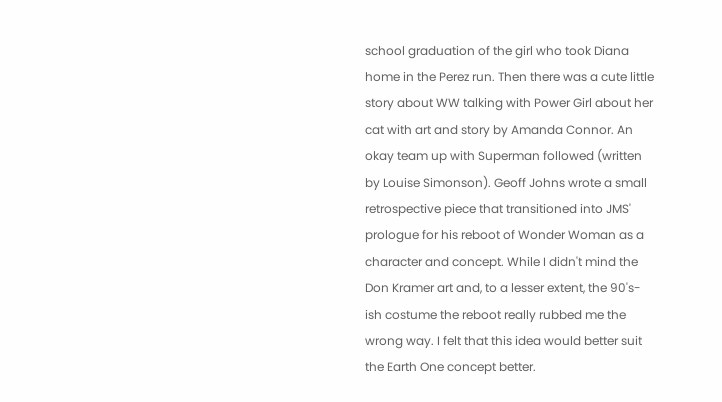school graduation of the girl who took Diana home in the Perez run. Then there was a cute little story about WW talking with Power Girl about her cat with art and story by Amanda Connor. An okay team up with Superman followed (written by Louise Simonson). Geoff Johns wrote a small retrospective piece that transitioned into JMS' prologue for his reboot of Wonder Woman as a character and concept. While I didn't mind the Don Kramer art and, to a lesser extent, the 90's-ish costume the reboot really rubbed me the wrong way. I felt that this idea would better suit the Earth One concept better.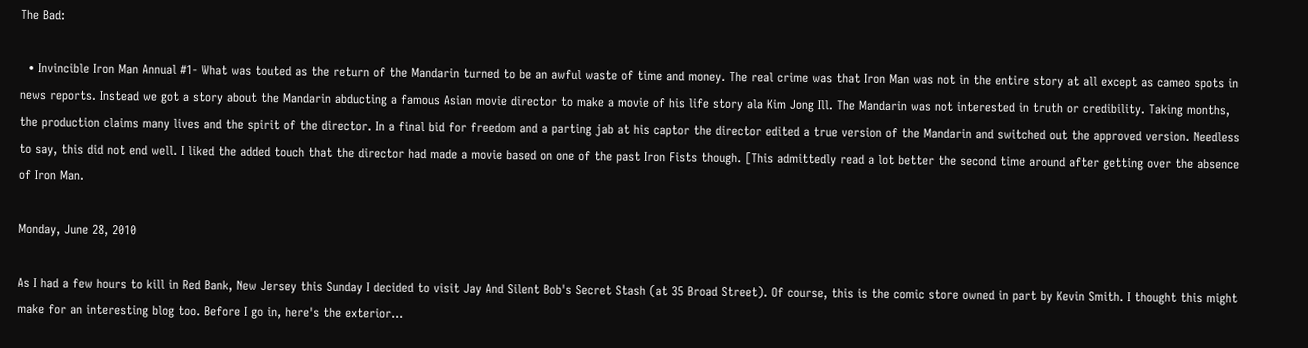The Bad:

  • Invincible Iron Man Annual #1- What was touted as the return of the Mandarin turned to be an awful waste of time and money. The real crime was that Iron Man was not in the entire story at all except as cameo spots in news reports. Instead we got a story about the Mandarin abducting a famous Asian movie director to make a movie of his life story ala Kim Jong Ill. The Mandarin was not interested in truth or credibility. Taking months, the production claims many lives and the spirit of the director. In a final bid for freedom and a parting jab at his captor the director edited a true version of the Mandarin and switched out the approved version. Needless to say, this did not end well. I liked the added touch that the director had made a movie based on one of the past Iron Fists though. [This admittedly read a lot better the second time around after getting over the absence of Iron Man.

Monday, June 28, 2010

As I had a few hours to kill in Red Bank, New Jersey this Sunday I decided to visit Jay And Silent Bob's Secret Stash (at 35 Broad Street). Of course, this is the comic store owned in part by Kevin Smith. I thought this might make for an interesting blog too. Before I go in, here's the exterior...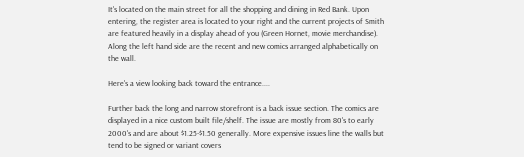It's located on the main street for all the shopping and dining in Red Bank. Upon entering, the register area is located to your right and the current projects of Smith are featured heavily in a display ahead of you (Green Hornet, movie merchandise). Along the left hand side are the recent and new comics arranged alphabetically on the wall.

Here's a view looking back toward the entrance....

Further back the long and narrow storefront is a back issue section. The comics are displayed in a nice custom built file/shelf. The issue are mostly from 80's to early 2000's and are about $1.25-$1.50 generally. More expensive issues line the walls but tend to be signed or variant covers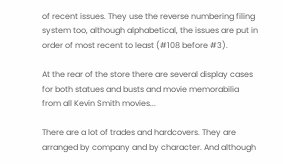of recent issues. They use the reverse numbering filing system too, although alphabetical, the issues are put in order of most recent to least (#108 before #3).

At the rear of the store there are several display cases for both statues and busts and movie memorabilia from all Kevin Smith movies...

There are a lot of trades and hardcovers. They are arranged by company and by character. And although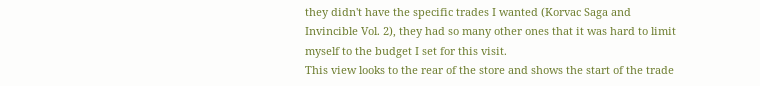they didn't have the specific trades I wanted (Korvac Saga and Invincible Vol. 2), they had so many other ones that it was hard to limit myself to the budget I set for this visit.
This view looks to the rear of the store and shows the start of the trade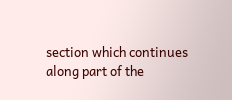section which continues along part of the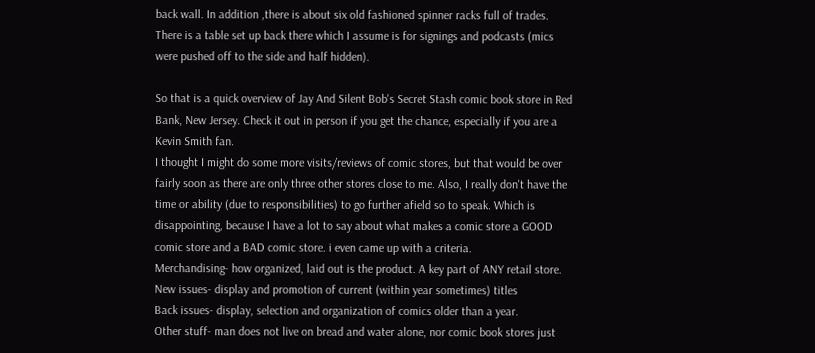back wall. In addition ,there is about six old fashioned spinner racks full of trades. There is a table set up back there which I assume is for signings and podcasts (mics were pushed off to the side and half hidden).

So that is a quick overview of Jay And Silent Bob's Secret Stash comic book store in Red Bank, New Jersey. Check it out in person if you get the chance, especially if you are a Kevin Smith fan.
I thought I might do some more visits/reviews of comic stores, but that would be over fairly soon as there are only three other stores close to me. Also, I really don't have the time or ability (due to responsibilities) to go further afield so to speak. Which is disappointing, because I have a lot to say about what makes a comic store a GOOD comic store and a BAD comic store. i even came up with a criteria.
Merchandising- how organized, laid out is the product. A key part of ANY retail store.
New issues- display and promotion of current (within year sometimes) titles
Back issues- display, selection and organization of comics older than a year.
Other stuff- man does not live on bread and water alone, nor comic book stores just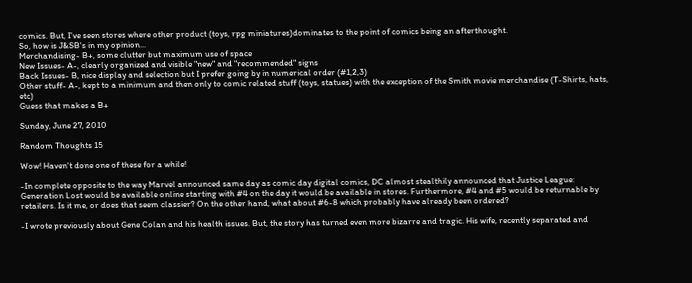comics. But, I've seen stores where other product (toys, rpg miniatures)dominates to the point of comics being an afterthought.
So, how is J&SB's in my opinion...
Merchandising- B+, some clutter but maximum use of space
New Issues- A-, clearly organized and visible "new" and "recommended" signs
Back Issues- B, nice display and selection but I prefer going by in numerical order (#1,2,3)
Other stuff- A-, kept to a minimum and then only to comic related stuff (toys, statues) with the exception of the Smith movie merchandise (T-Shirts, hats, etc)
Guess that makes a B+

Sunday, June 27, 2010

Random Thoughts 15

Wow! Haven't done one of these for a while!

-In complete opposite to the way Marvel announced same day as comic day digital comics, DC almost stealthily announced that Justice League: Generation Lost would be available online starting with #4 on the day it would be available in stores. Furthermore, #4 and #5 would be returnable by retailers. Is it me, or does that seem classier? On the other hand, what about #6-8 which probably have already been ordered?

-I wrote previously about Gene Colan and his health issues. But, the story has turned even more bizarre and tragic. His wife, recently separated and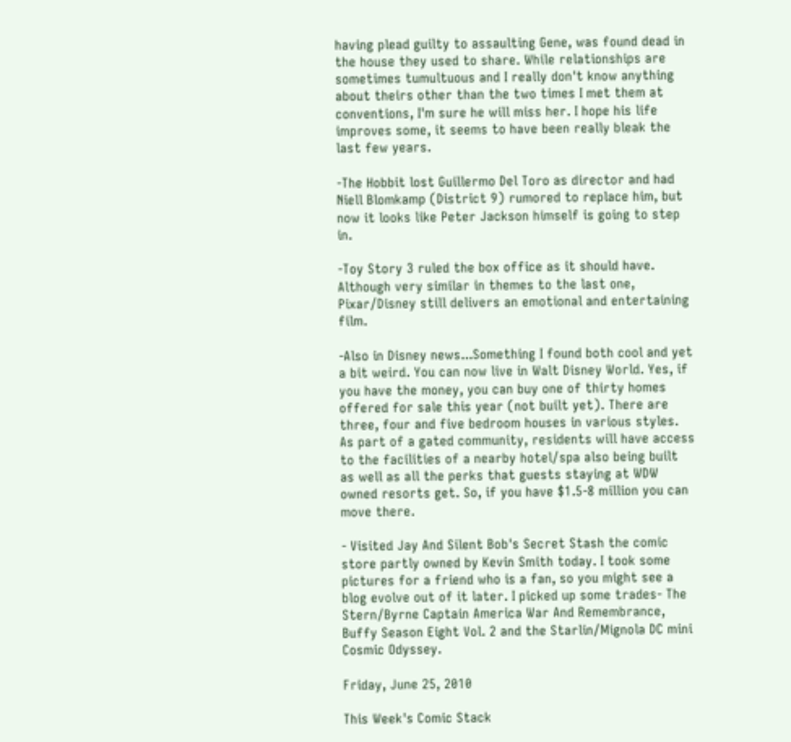having plead guilty to assaulting Gene, was found dead in the house they used to share. While relationships are sometimes tumultuous and I really don't know anything about theirs other than the two times I met them at conventions, I'm sure he will miss her. I hope his life improves some, it seems to have been really bleak the last few years.

-The Hobbit lost Guillermo Del Toro as director and had Niell Blomkamp (District 9) rumored to replace him, but now it looks like Peter Jackson himself is going to step in.

-Toy Story 3 ruled the box office as it should have. Although very similar in themes to the last one, Pixar/Disney still delivers an emotional and entertaining film.

-Also in Disney news...Something I found both cool and yet a bit weird. You can now live in Walt Disney World. Yes, if you have the money, you can buy one of thirty homes offered for sale this year (not built yet). There are three, four and five bedroom houses in various styles. As part of a gated community, residents will have access to the facilities of a nearby hotel/spa also being built as well as all the perks that guests staying at WDW owned resorts get. So, if you have $1.5-8 million you can move there.

- Visited Jay And Silent Bob's Secret Stash the comic store partly owned by Kevin Smith today. I took some pictures for a friend who is a fan, so you might see a blog evolve out of it later. I picked up some trades- The Stern/Byrne Captain America War And Remembrance, Buffy Season Eight Vol. 2 and the Starlin/Mignola DC mini Cosmic Odyssey.

Friday, June 25, 2010

This Week's Comic Stack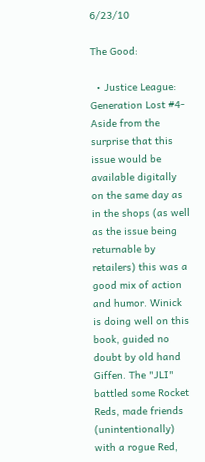6/23/10

The Good:

  • Justice League: Generation Lost #4- Aside from the surprise that this issue would be available digitally on the same day as in the shops (as well as the issue being returnable by retailers) this was a good mix of action and humor. Winick is doing well on this book, guided no doubt by old hand Giffen. The "JLI" battled some Rocket Reds, made friends (unintentionally) with a rogue Red,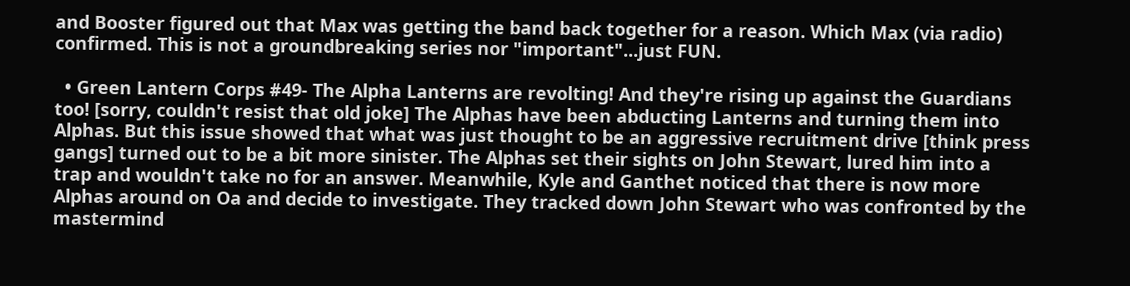and Booster figured out that Max was getting the band back together for a reason. Which Max (via radio) confirmed. This is not a groundbreaking series nor "important"...just FUN.

  • Green Lantern Corps #49- The Alpha Lanterns are revolting! And they're rising up against the Guardians too! [sorry, couldn't resist that old joke] The Alphas have been abducting Lanterns and turning them into Alphas. But this issue showed that what was just thought to be an aggressive recruitment drive [think press gangs] turned out to be a bit more sinister. The Alphas set their sights on John Stewart, lured him into a trap and wouldn't take no for an answer. Meanwhile, Kyle and Ganthet noticed that there is now more Alphas around on Oa and decide to investigate. They tracked down John Stewart who was confronted by the mastermind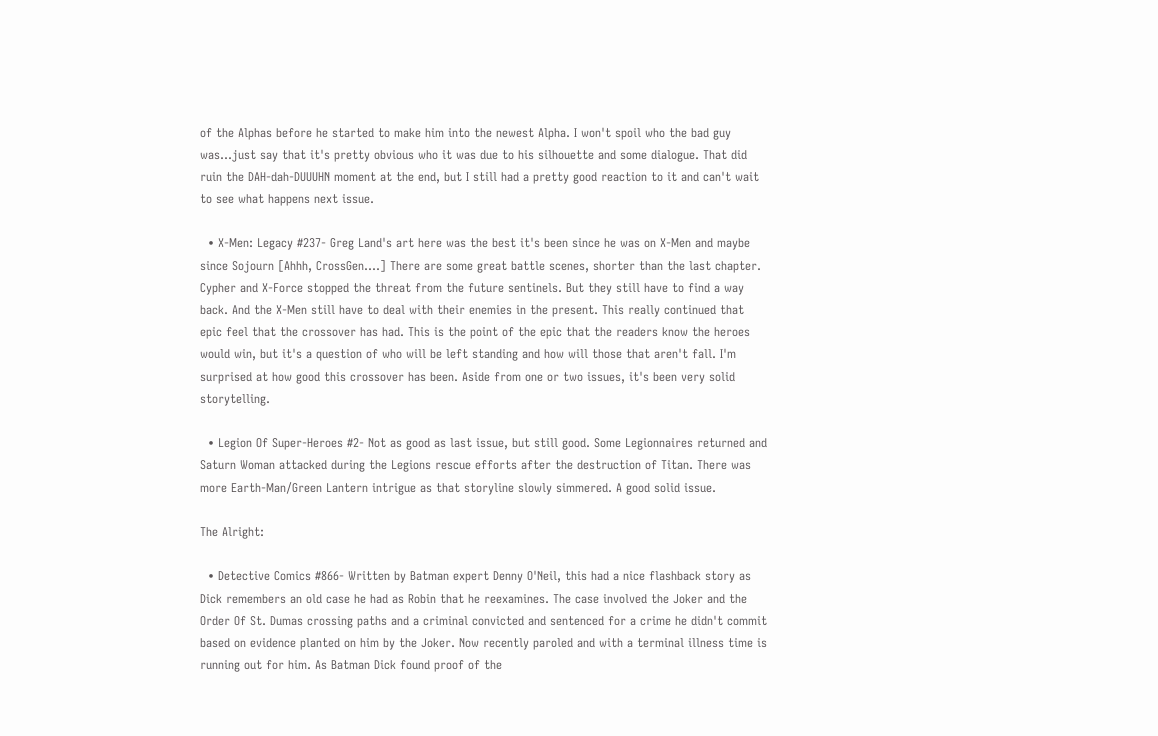of the Alphas before he started to make him into the newest Alpha. I won't spoil who the bad guy was...just say that it's pretty obvious who it was due to his silhouette and some dialogue. That did ruin the DAH-dah-DUUUHN moment at the end, but I still had a pretty good reaction to it and can't wait to see what happens next issue.

  • X-Men: Legacy #237- Greg Land's art here was the best it's been since he was on X-Men and maybe since Sojourn [Ahhh, CrossGen....] There are some great battle scenes, shorter than the last chapter. Cypher and X-Force stopped the threat from the future sentinels. But they still have to find a way back. And the X-Men still have to deal with their enemies in the present. This really continued that epic feel that the crossover has had. This is the point of the epic that the readers know the heroes would win, but it's a question of who will be left standing and how will those that aren't fall. I'm surprised at how good this crossover has been. Aside from one or two issues, it's been very solid storytelling.

  • Legion Of Super-Heroes #2- Not as good as last issue, but still good. Some Legionnaires returned and Saturn Woman attacked during the Legions rescue efforts after the destruction of Titan. There was more Earth-Man/Green Lantern intrigue as that storyline slowly simmered. A good solid issue.

The Alright:

  • Detective Comics #866- Written by Batman expert Denny O'Neil, this had a nice flashback story as Dick remembers an old case he had as Robin that he reexamines. The case involved the Joker and the Order Of St. Dumas crossing paths and a criminal convicted and sentenced for a crime he didn't commit based on evidence planted on him by the Joker. Now recently paroled and with a terminal illness time is running out for him. As Batman Dick found proof of the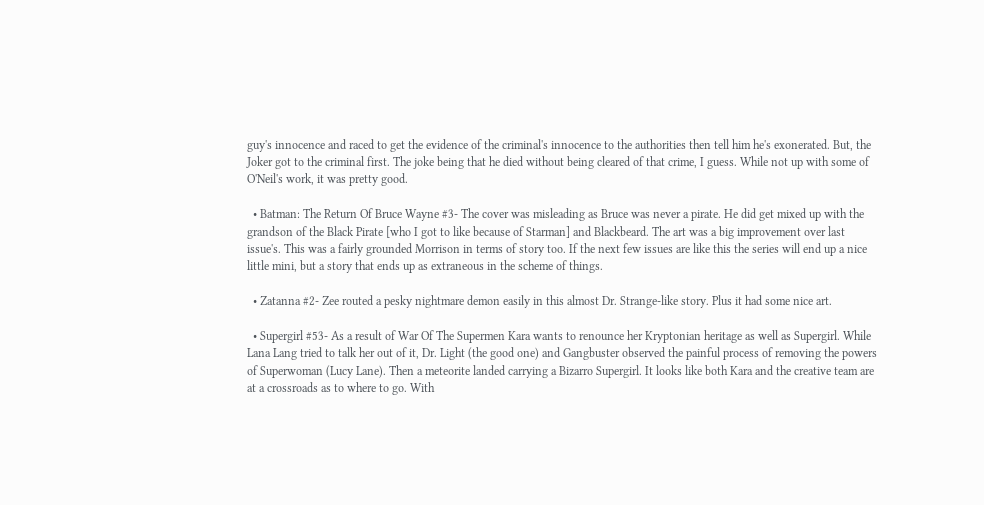guy's innocence and raced to get the evidence of the criminal's innocence to the authorities then tell him he's exonerated. But, the Joker got to the criminal first. The joke being that he died without being cleared of that crime, I guess. While not up with some of O'Neil's work, it was pretty good.

  • Batman: The Return Of Bruce Wayne #3- The cover was misleading as Bruce was never a pirate. He did get mixed up with the grandson of the Black Pirate [who I got to like because of Starman] and Blackbeard. The art was a big improvement over last issue's. This was a fairly grounded Morrison in terms of story too. If the next few issues are like this the series will end up a nice little mini, but a story that ends up as extraneous in the scheme of things.

  • Zatanna #2- Zee routed a pesky nightmare demon easily in this almost Dr. Strange-like story. Plus it had some nice art.

  • Supergirl #53- As a result of War Of The Supermen Kara wants to renounce her Kryptonian heritage as well as Supergirl. While Lana Lang tried to talk her out of it, Dr. Light (the good one) and Gangbuster observed the painful process of removing the powers of Superwoman (Lucy Lane). Then a meteorite landed carrying a Bizarro Supergirl. It looks like both Kara and the creative team are at a crossroads as to where to go. With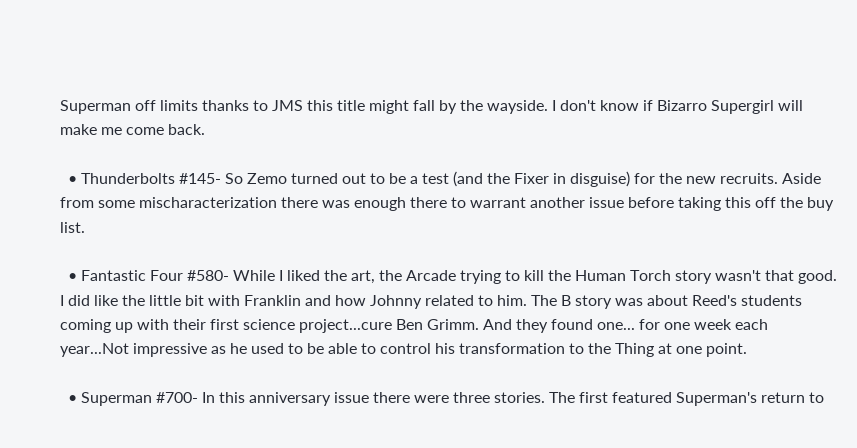Superman off limits thanks to JMS this title might fall by the wayside. I don't know if Bizarro Supergirl will make me come back.

  • Thunderbolts #145- So Zemo turned out to be a test (and the Fixer in disguise) for the new recruits. Aside from some mischaracterization there was enough there to warrant another issue before taking this off the buy list.

  • Fantastic Four #580- While I liked the art, the Arcade trying to kill the Human Torch story wasn't that good. I did like the little bit with Franklin and how Johnny related to him. The B story was about Reed's students coming up with their first science project...cure Ben Grimm. And they found one... for one week each year...Not impressive as he used to be able to control his transformation to the Thing at one point.

  • Superman #700- In this anniversary issue there were three stories. The first featured Superman's return to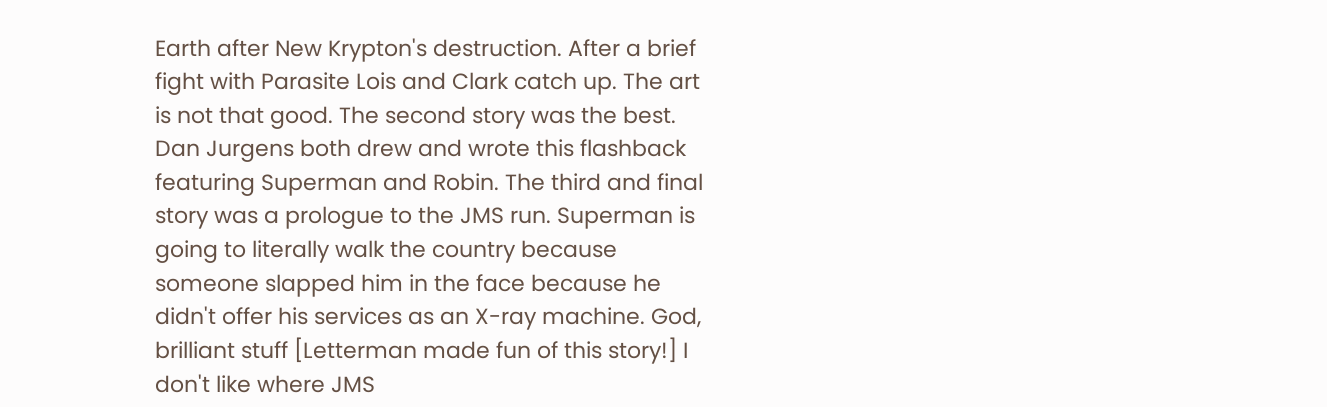Earth after New Krypton's destruction. After a brief fight with Parasite Lois and Clark catch up. The art is not that good. The second story was the best. Dan Jurgens both drew and wrote this flashback featuring Superman and Robin. The third and final story was a prologue to the JMS run. Superman is going to literally walk the country because someone slapped him in the face because he didn't offer his services as an X-ray machine. God, brilliant stuff [Letterman made fun of this story!] I don't like where JMS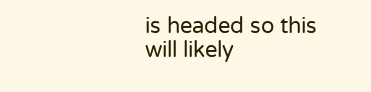is headed so this will likely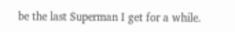be the last Superman I get for a while.